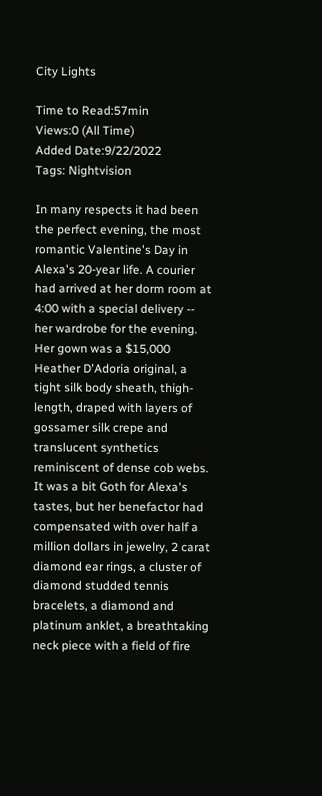City Lights

Time to Read:57min
Views:0 (All Time)
Added Date:9/22/2022
Tags: Nightvision

In many respects it had been the perfect evening, the most romantic Valentine's Day in Alexa's 20-year life. A courier had arrived at her dorm room at 4:00 with a special delivery -- her wardrobe for the evening. Her gown was a $15,000 Heather D'Adoria original, a tight silk body sheath, thigh-length, draped with layers of gossamer silk crepe and translucent synthetics reminiscent of dense cob webs. It was a bit Goth for Alexa's tastes, but her benefactor had compensated with over half a million dollars in jewelry, 2 carat diamond ear rings, a cluster of diamond studded tennis bracelets, a diamond and platinum anklet, a breathtaking neck piece with a field of fire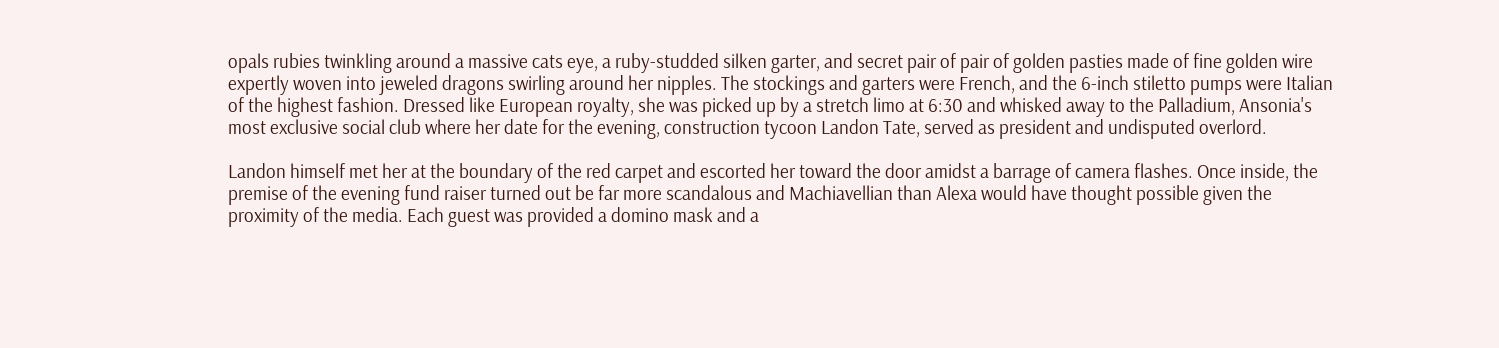opals rubies twinkling around a massive cats eye, a ruby-studded silken garter, and secret pair of pair of golden pasties made of fine golden wire expertly woven into jeweled dragons swirling around her nipples. The stockings and garters were French, and the 6-inch stiletto pumps were Italian of the highest fashion. Dressed like European royalty, she was picked up by a stretch limo at 6:30 and whisked away to the Palladium, Ansonia's most exclusive social club where her date for the evening, construction tycoon Landon Tate, served as president and undisputed overlord.

Landon himself met her at the boundary of the red carpet and escorted her toward the door amidst a barrage of camera flashes. Once inside, the premise of the evening fund raiser turned out be far more scandalous and Machiavellian than Alexa would have thought possible given the proximity of the media. Each guest was provided a domino mask and a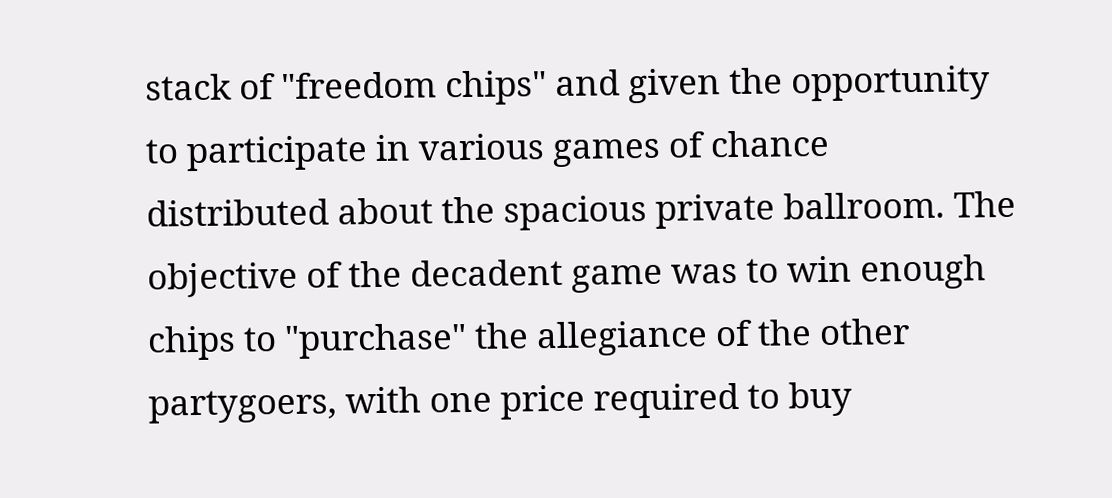stack of "freedom chips" and given the opportunity to participate in various games of chance distributed about the spacious private ballroom. The objective of the decadent game was to win enough chips to "purchase" the allegiance of the other partygoers, with one price required to buy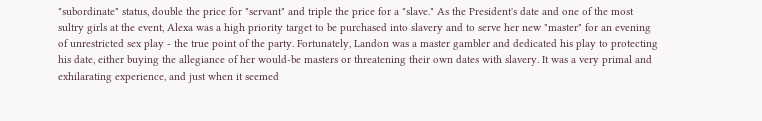"subordinate" status, double the price for "servant" and triple the price for a "slave." As the President's date and one of the most sultry girls at the event, Alexa was a high priority target to be purchased into slavery and to serve her new "master" for an evening of unrestricted sex play - the true point of the party. Fortunately, Landon was a master gambler and dedicated his play to protecting his date, either buying the allegiance of her would-be masters or threatening their own dates with slavery. It was a very primal and exhilarating experience, and just when it seemed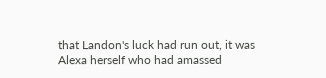that Landon's luck had run out, it was Alexa herself who had amassed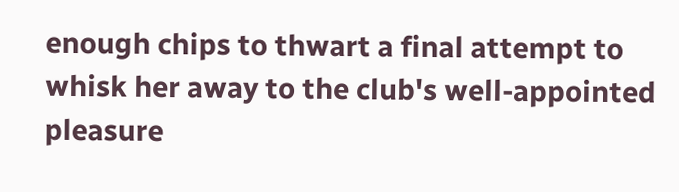enough chips to thwart a final attempt to whisk her away to the club's well-appointed pleasure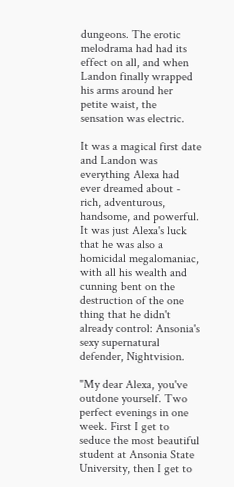dungeons. The erotic melodrama had had its effect on all, and when Landon finally wrapped his arms around her petite waist, the sensation was electric.

It was a magical first date and Landon was everything Alexa had ever dreamed about - rich, adventurous, handsome, and powerful. It was just Alexa's luck that he was also a homicidal megalomaniac, with all his wealth and cunning bent on the destruction of the one thing that he didn't already control: Ansonia's sexy supernatural defender, Nightvision.

"My dear Alexa, you've outdone yourself. Two perfect evenings in one week. First I get to seduce the most beautiful student at Ansonia State University, then I get to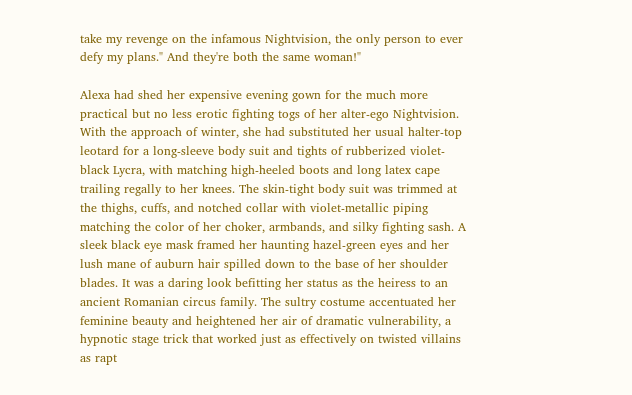take my revenge on the infamous Nightvision, the only person to ever defy my plans." And they're both the same woman!"

Alexa had shed her expensive evening gown for the much more practical but no less erotic fighting togs of her alter-ego Nightvision. With the approach of winter, she had substituted her usual halter-top leotard for a long-sleeve body suit and tights of rubberized violet-black Lycra, with matching high-heeled boots and long latex cape trailing regally to her knees. The skin-tight body suit was trimmed at the thighs, cuffs, and notched collar with violet-metallic piping matching the color of her choker, armbands, and silky fighting sash. A sleek black eye mask framed her haunting hazel-green eyes and her lush mane of auburn hair spilled down to the base of her shoulder blades. It was a daring look befitting her status as the heiress to an ancient Romanian circus family. The sultry costume accentuated her feminine beauty and heightened her air of dramatic vulnerability, a hypnotic stage trick that worked just as effectively on twisted villains as rapt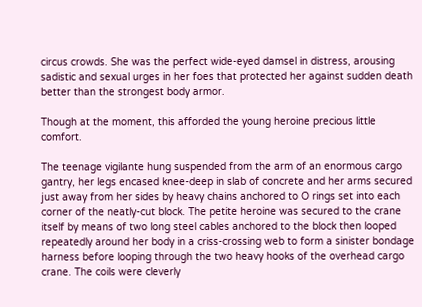circus crowds. She was the perfect wide-eyed damsel in distress, arousing sadistic and sexual urges in her foes that protected her against sudden death better than the strongest body armor.

Though at the moment, this afforded the young heroine precious little comfort.

The teenage vigilante hung suspended from the arm of an enormous cargo gantry, her legs encased knee-deep in slab of concrete and her arms secured just away from her sides by heavy chains anchored to O rings set into each corner of the neatly-cut block. The petite heroine was secured to the crane itself by means of two long steel cables anchored to the block then looped repeatedly around her body in a criss-crossing web to form a sinister bondage harness before looping through the two heavy hooks of the overhead cargo crane. The coils were cleverly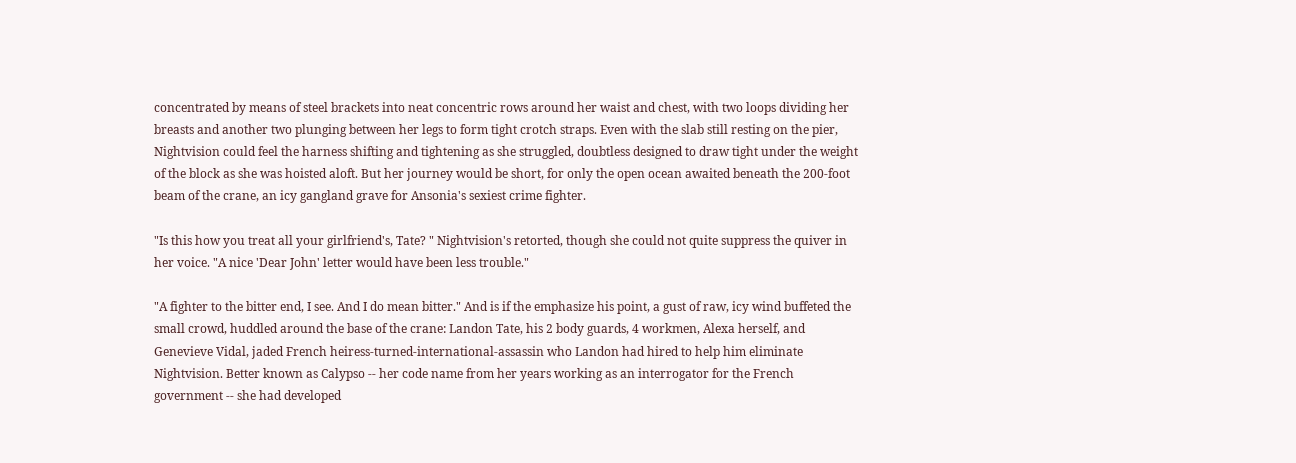concentrated by means of steel brackets into neat concentric rows around her waist and chest, with two loops dividing her breasts and another two plunging between her legs to form tight crotch straps. Even with the slab still resting on the pier, Nightvision could feel the harness shifting and tightening as she struggled, doubtless designed to draw tight under the weight of the block as she was hoisted aloft. But her journey would be short, for only the open ocean awaited beneath the 200-foot beam of the crane, an icy gangland grave for Ansonia's sexiest crime fighter.

"Is this how you treat all your girlfriend's, Tate? " Nightvision's retorted, though she could not quite suppress the quiver in her voice. "A nice 'Dear John' letter would have been less trouble."

"A fighter to the bitter end, I see. And I do mean bitter." And is if the emphasize his point, a gust of raw, icy wind buffeted the small crowd, huddled around the base of the crane: Landon Tate, his 2 body guards, 4 workmen, Alexa herself, and Genevieve Vidal, jaded French heiress-turned-international-assassin who Landon had hired to help him eliminate Nightvision. Better known as Calypso -- her code name from her years working as an interrogator for the French government -- she had developed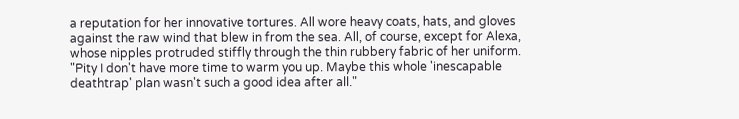a reputation for her innovative tortures. All wore heavy coats, hats, and gloves against the raw wind that blew in from the sea. All, of course, except for Alexa, whose nipples protruded stiffly through the thin rubbery fabric of her uniform. "Pity I don't have more time to warm you up. Maybe this whole 'inescapable deathtrap' plan wasn't such a good idea after all."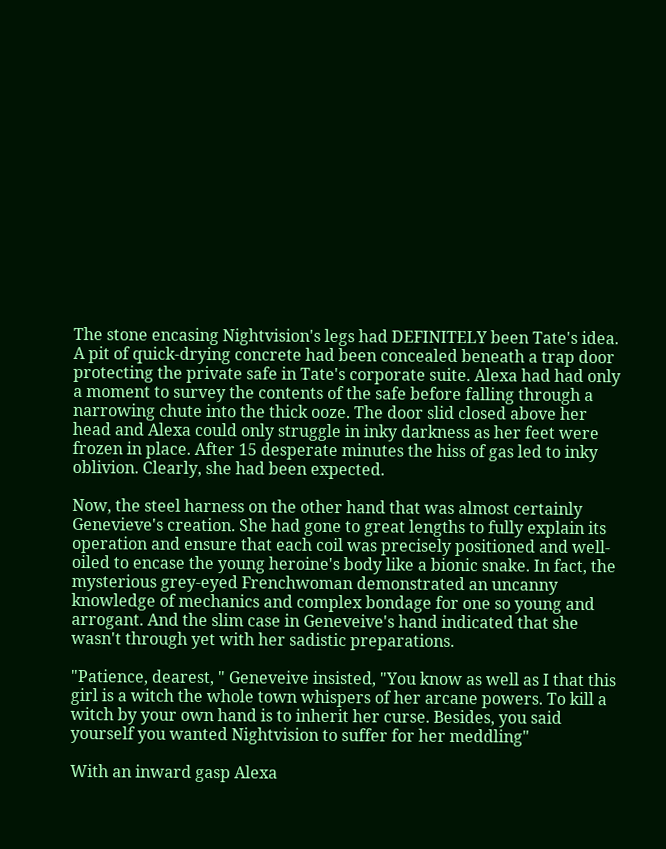The stone encasing Nightvision's legs had DEFINITELY been Tate's idea. A pit of quick-drying concrete had been concealed beneath a trap door protecting the private safe in Tate's corporate suite. Alexa had had only a moment to survey the contents of the safe before falling through a narrowing chute into the thick ooze. The door slid closed above her head and Alexa could only struggle in inky darkness as her feet were frozen in place. After 15 desperate minutes the hiss of gas led to inky oblivion. Clearly, she had been expected.

Now, the steel harness on the other hand that was almost certainly Genevieve's creation. She had gone to great lengths to fully explain its operation and ensure that each coil was precisely positioned and well-oiled to encase the young heroine's body like a bionic snake. In fact, the mysterious grey-eyed Frenchwoman demonstrated an uncanny knowledge of mechanics and complex bondage for one so young and arrogant. And the slim case in Geneveive's hand indicated that she wasn't through yet with her sadistic preparations.

"Patience, dearest, " Geneveive insisted, "You know as well as I that this girl is a witch the whole town whispers of her arcane powers. To kill a witch by your own hand is to inherit her curse. Besides, you said yourself you wanted Nightvision to suffer for her meddling"

With an inward gasp Alexa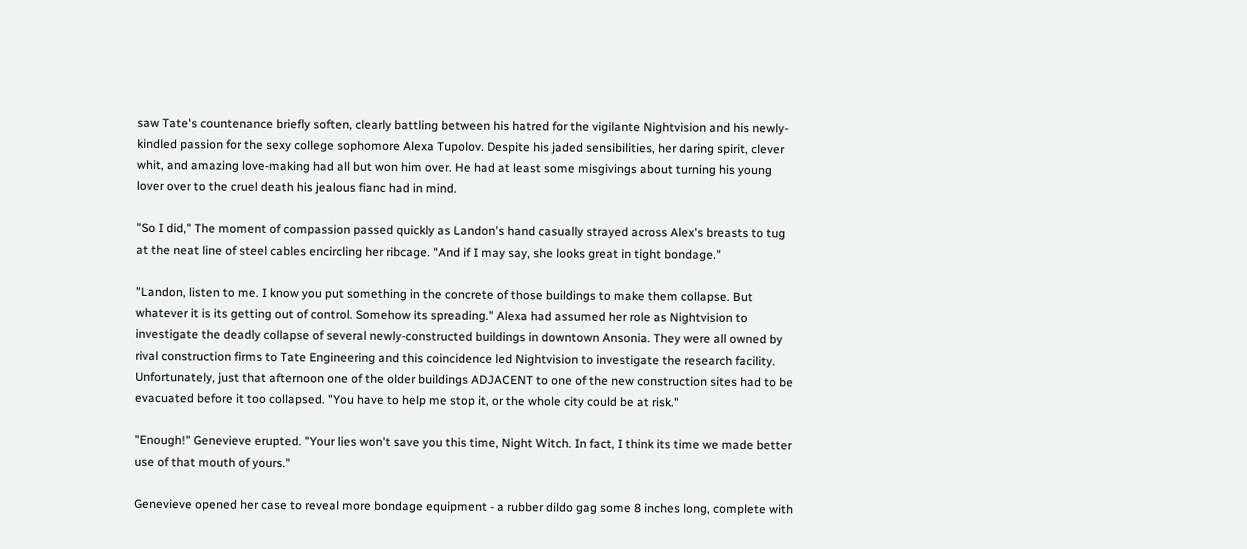saw Tate's countenance briefly soften, clearly battling between his hatred for the vigilante Nightvision and his newly-kindled passion for the sexy college sophomore Alexa Tupolov. Despite his jaded sensibilities, her daring spirit, clever whit, and amazing love-making had all but won him over. He had at least some misgivings about turning his young lover over to the cruel death his jealous fianc had in mind.

"So I did," The moment of compassion passed quickly as Landon's hand casually strayed across Alex's breasts to tug at the neat line of steel cables encircling her ribcage. "And if I may say, she looks great in tight bondage."

"Landon, listen to me. I know you put something in the concrete of those buildings to make them collapse. But whatever it is its getting out of control. Somehow its spreading." Alexa had assumed her role as Nightvision to investigate the deadly collapse of several newly-constructed buildings in downtown Ansonia. They were all owned by rival construction firms to Tate Engineering and this coincidence led Nightvision to investigate the research facility. Unfortunately, just that afternoon one of the older buildings ADJACENT to one of the new construction sites had to be evacuated before it too collapsed. "You have to help me stop it, or the whole city could be at risk."

"Enough!" Genevieve erupted. "Your lies won't save you this time, Night Witch. In fact, I think its time we made better use of that mouth of yours."

Genevieve opened her case to reveal more bondage equipment - a rubber dildo gag some 8 inches long, complete with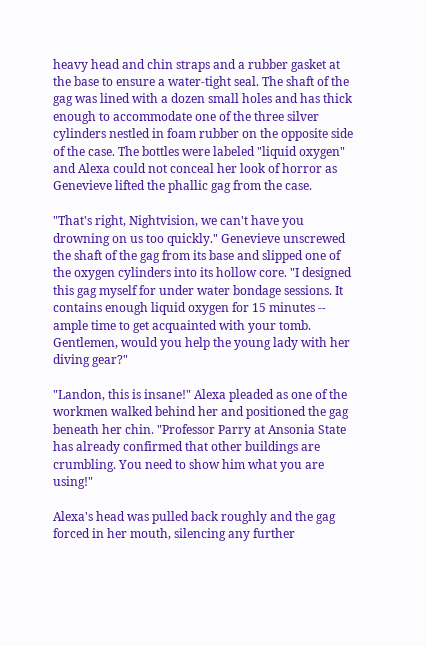heavy head and chin straps and a rubber gasket at the base to ensure a water-tight seal. The shaft of the gag was lined with a dozen small holes and has thick enough to accommodate one of the three silver cylinders nestled in foam rubber on the opposite side of the case. The bottles were labeled "liquid oxygen" and Alexa could not conceal her look of horror as Genevieve lifted the phallic gag from the case.

"That's right, Nightvision, we can't have you drowning on us too quickly." Genevieve unscrewed the shaft of the gag from its base and slipped one of the oxygen cylinders into its hollow core. "I designed this gag myself for under water bondage sessions. It contains enough liquid oxygen for 15 minutes -- ample time to get acquainted with your tomb. Gentlemen, would you help the young lady with her diving gear?"

"Landon, this is insane!" Alexa pleaded as one of the workmen walked behind her and positioned the gag beneath her chin. "Professor Parry at Ansonia State has already confirmed that other buildings are crumbling. You need to show him what you are using!"

Alexa's head was pulled back roughly and the gag forced in her mouth, silencing any further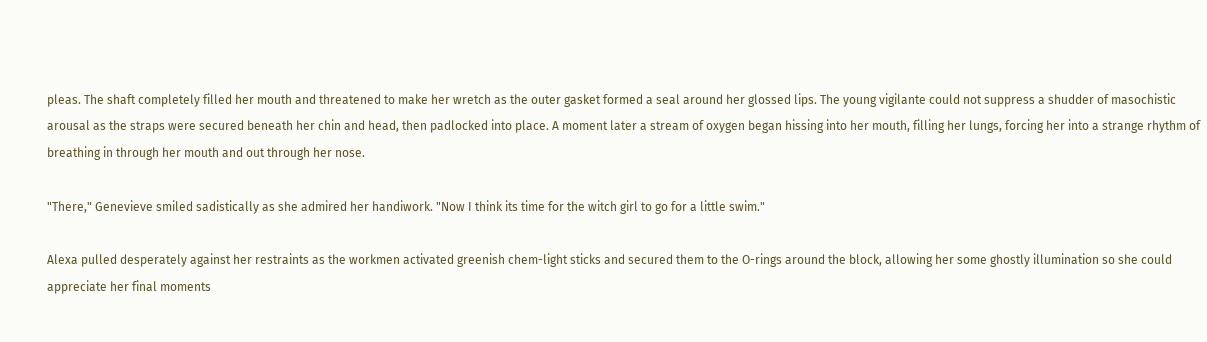pleas. The shaft completely filled her mouth and threatened to make her wretch as the outer gasket formed a seal around her glossed lips. The young vigilante could not suppress a shudder of masochistic arousal as the straps were secured beneath her chin and head, then padlocked into place. A moment later a stream of oxygen began hissing into her mouth, filling her lungs, forcing her into a strange rhythm of breathing in through her mouth and out through her nose.

"There," Genevieve smiled sadistically as she admired her handiwork. "Now I think its time for the witch girl to go for a little swim."

Alexa pulled desperately against her restraints as the workmen activated greenish chem-light sticks and secured them to the O-rings around the block, allowing her some ghostly illumination so she could appreciate her final moments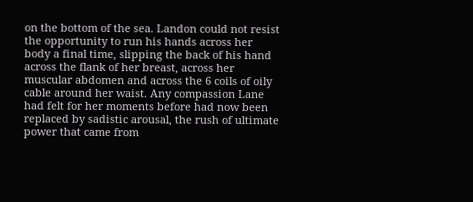on the bottom of the sea. Landon could not resist the opportunity to run his hands across her body a final time, slipping the back of his hand across the flank of her breast, across her muscular abdomen and across the 6 coils of oily cable around her waist. Any compassion Lane had felt for her moments before had now been replaced by sadistic arousal, the rush of ultimate power that came from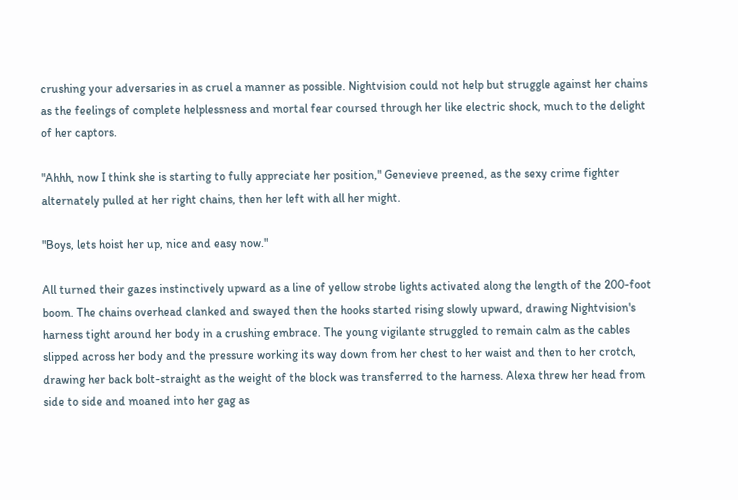crushing your adversaries in as cruel a manner as possible. Nightvision could not help but struggle against her chains as the feelings of complete helplessness and mortal fear coursed through her like electric shock, much to the delight of her captors.

"Ahhh, now I think she is starting to fully appreciate her position," Genevieve preened, as the sexy crime fighter alternately pulled at her right chains, then her left with all her might.

"Boys, lets hoist her up, nice and easy now."

All turned their gazes instinctively upward as a line of yellow strobe lights activated along the length of the 200-foot boom. The chains overhead clanked and swayed then the hooks started rising slowly upward, drawing Nightvision's harness tight around her body in a crushing embrace. The young vigilante struggled to remain calm as the cables slipped across her body and the pressure working its way down from her chest to her waist and then to her crotch, drawing her back bolt-straight as the weight of the block was transferred to the harness. Alexa threw her head from side to side and moaned into her gag as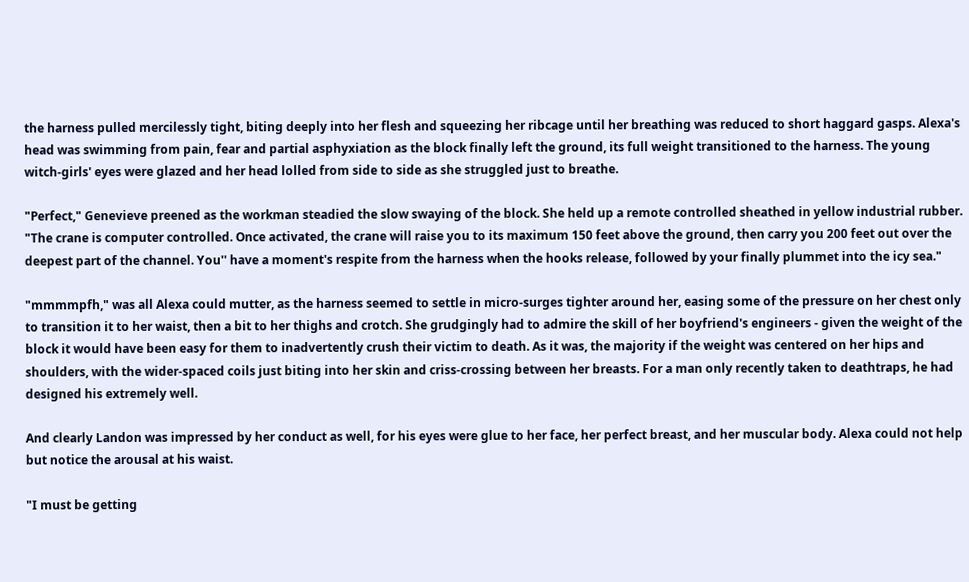the harness pulled mercilessly tight, biting deeply into her flesh and squeezing her ribcage until her breathing was reduced to short haggard gasps. Alexa's head was swimming from pain, fear and partial asphyxiation as the block finally left the ground, its full weight transitioned to the harness. The young witch-girls' eyes were glazed and her head lolled from side to side as she struggled just to breathe.

"Perfect," Genevieve preened as the workman steadied the slow swaying of the block. She held up a remote controlled sheathed in yellow industrial rubber. "The crane is computer controlled. Once activated, the crane will raise you to its maximum 150 feet above the ground, then carry you 200 feet out over the deepest part of the channel. You'' have a moment's respite from the harness when the hooks release, followed by your finally plummet into the icy sea."

"mmmmpfh," was all Alexa could mutter, as the harness seemed to settle in micro-surges tighter around her, easing some of the pressure on her chest only to transition it to her waist, then a bit to her thighs and crotch. She grudgingly had to admire the skill of her boyfriend's engineers - given the weight of the block it would have been easy for them to inadvertently crush their victim to death. As it was, the majority if the weight was centered on her hips and shoulders, with the wider-spaced coils just biting into her skin and criss-crossing between her breasts. For a man only recently taken to deathtraps, he had designed his extremely well.

And clearly Landon was impressed by her conduct as well, for his eyes were glue to her face, her perfect breast, and her muscular body. Alexa could not help but notice the arousal at his waist.

"I must be getting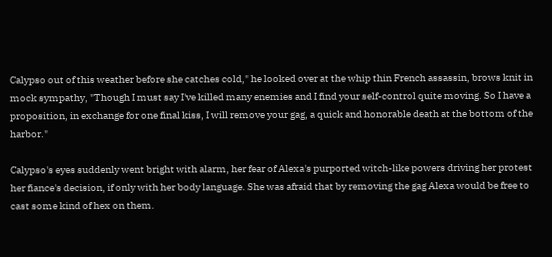Calypso out of this weather before she catches cold," he looked over at the whip thin French assassin, brows knit in mock sympathy, "Though I must say I've killed many enemies and I find your self-control quite moving. So I have a proposition, in exchange for one final kiss, I will remove your gag, a quick and honorable death at the bottom of the harbor."

Calypso's eyes suddenly went bright with alarm, her fear of Alexa's purported witch-like powers driving her protest her fiance's decision, if only with her body language. She was afraid that by removing the gag Alexa would be free to cast some kind of hex on them.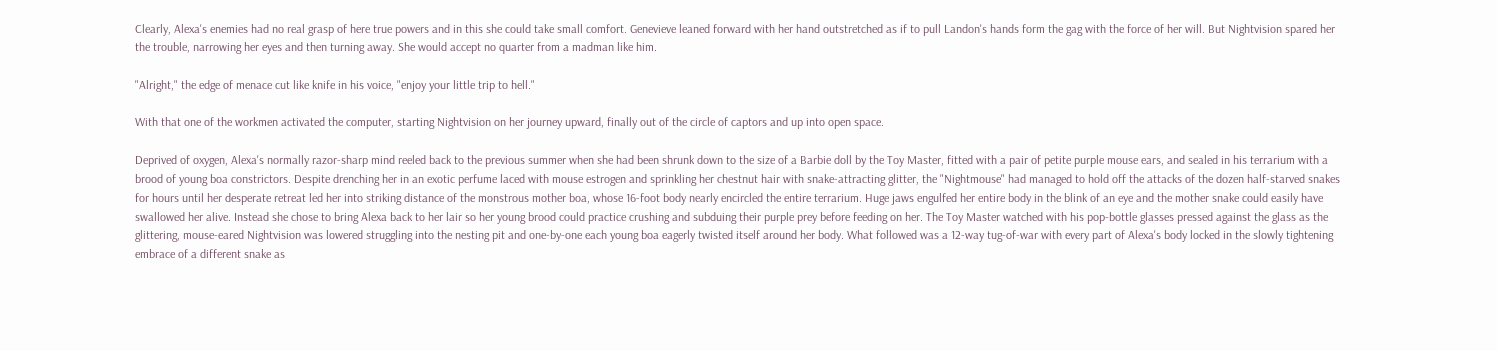Clearly, Alexa's enemies had no real grasp of here true powers and in this she could take small comfort. Genevieve leaned forward with her hand outstretched as if to pull Landon's hands form the gag with the force of her will. But Nightvision spared her the trouble, narrowing her eyes and then turning away. She would accept no quarter from a madman like him.

"Alright," the edge of menace cut like knife in his voice, "enjoy your little trip to hell."

With that one of the workmen activated the computer, starting Nightvision on her journey upward, finally out of the circle of captors and up into open space.

Deprived of oxygen, Alexa's normally razor-sharp mind reeled back to the previous summer when she had been shrunk down to the size of a Barbie doll by the Toy Master, fitted with a pair of petite purple mouse ears, and sealed in his terrarium with a brood of young boa constrictors. Despite drenching her in an exotic perfume laced with mouse estrogen and sprinkling her chestnut hair with snake-attracting glitter, the "Nightmouse" had managed to hold off the attacks of the dozen half-starved snakes for hours until her desperate retreat led her into striking distance of the monstrous mother boa, whose 16-foot body nearly encircled the entire terrarium. Huge jaws engulfed her entire body in the blink of an eye and the mother snake could easily have swallowed her alive. Instead she chose to bring Alexa back to her lair so her young brood could practice crushing and subduing their purple prey before feeding on her. The Toy Master watched with his pop-bottle glasses pressed against the glass as the glittering, mouse-eared Nightvision was lowered struggling into the nesting pit and one-by-one each young boa eagerly twisted itself around her body. What followed was a 12-way tug-of-war with every part of Alexa's body locked in the slowly tightening embrace of a different snake as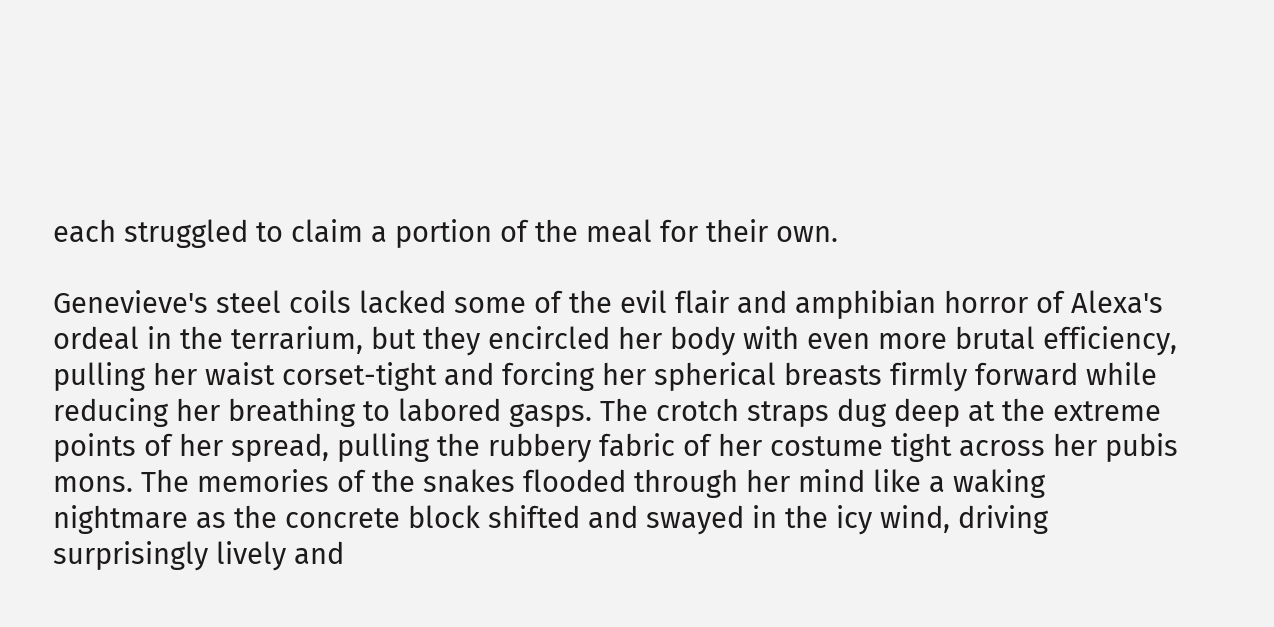each struggled to claim a portion of the meal for their own.

Genevieve's steel coils lacked some of the evil flair and amphibian horror of Alexa's ordeal in the terrarium, but they encircled her body with even more brutal efficiency, pulling her waist corset-tight and forcing her spherical breasts firmly forward while reducing her breathing to labored gasps. The crotch straps dug deep at the extreme points of her spread, pulling the rubbery fabric of her costume tight across her pubis mons. The memories of the snakes flooded through her mind like a waking nightmare as the concrete block shifted and swayed in the icy wind, driving surprisingly lively and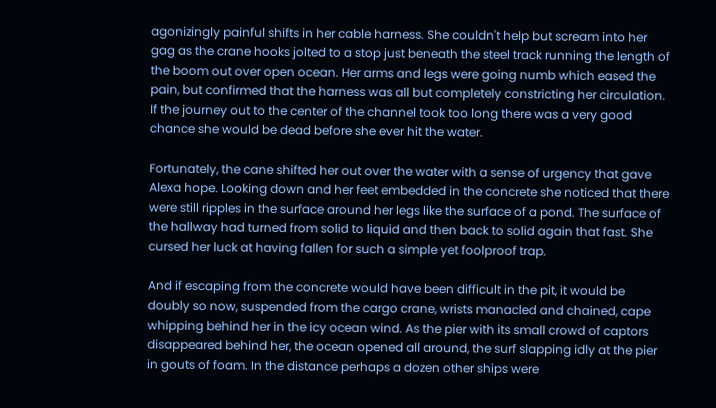agonizingly painful shifts in her cable harness. She couldn't help but scream into her gag as the crane hooks jolted to a stop just beneath the steel track running the length of the boom out over open ocean. Her arms and legs were going numb which eased the pain, but confirmed that the harness was all but completely constricting her circulation. If the journey out to the center of the channel took too long there was a very good chance she would be dead before she ever hit the water.

Fortunately, the cane shifted her out over the water with a sense of urgency that gave Alexa hope. Looking down and her feet embedded in the concrete she noticed that there were still ripples in the surface around her legs like the surface of a pond. The surface of the hallway had turned from solid to liquid and then back to solid again that fast. She cursed her luck at having fallen for such a simple yet foolproof trap.

And if escaping from the concrete would have been difficult in the pit, it would be doubly so now, suspended from the cargo crane, wrists manacled and chained, cape whipping behind her in the icy ocean wind. As the pier with its small crowd of captors disappeared behind her, the ocean opened all around, the surf slapping idly at the pier in gouts of foam. In the distance perhaps a dozen other ships were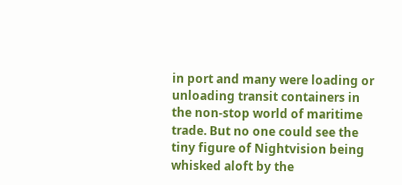in port and many were loading or unloading transit containers in the non-stop world of maritime trade. But no one could see the tiny figure of Nightvision being whisked aloft by the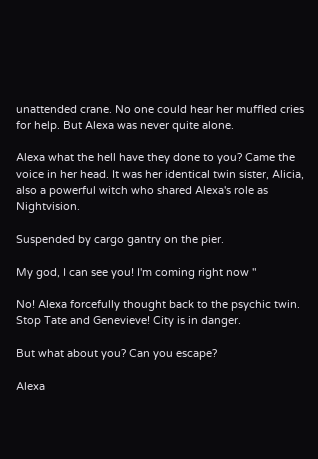unattended crane. No one could hear her muffled cries for help. But Alexa was never quite alone.

Alexa what the hell have they done to you? Came the voice in her head. It was her identical twin sister, Alicia, also a powerful witch who shared Alexa's role as Nightvision.

Suspended by cargo gantry on the pier.

My god, I can see you! I'm coming right now "

No! Alexa forcefully thought back to the psychic twin. Stop Tate and Genevieve! City is in danger.

But what about you? Can you escape?

Alexa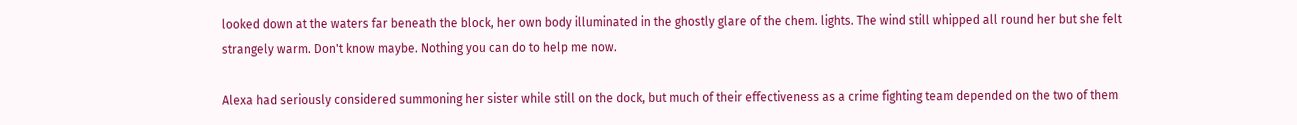looked down at the waters far beneath the block, her own body illuminated in the ghostly glare of the chem. lights. The wind still whipped all round her but she felt strangely warm. Don't know maybe. Nothing you can do to help me now.

Alexa had seriously considered summoning her sister while still on the dock, but much of their effectiveness as a crime fighting team depended on the two of them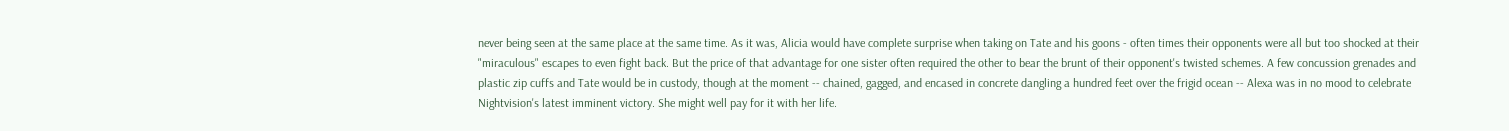never being seen at the same place at the same time. As it was, Alicia would have complete surprise when taking on Tate and his goons - often times their opponents were all but too shocked at their "miraculous" escapes to even fight back. But the price of that advantage for one sister often required the other to bear the brunt of their opponent's twisted schemes. A few concussion grenades and plastic zip cuffs and Tate would be in custody, though at the moment -- chained, gagged, and encased in concrete dangling a hundred feet over the frigid ocean -- Alexa was in no mood to celebrate Nightvision's latest imminent victory. She might well pay for it with her life.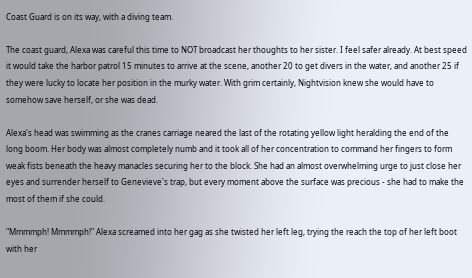Coast Guard is on its way, with a diving team.

The coast guard, Alexa was careful this time to NOT broadcast her thoughts to her sister. I feel safer already. At best speed it would take the harbor patrol 15 minutes to arrive at the scene, another 20 to get divers in the water, and another 25 if they were lucky to locate her position in the murky water. With grim certainly, Nightvision knew she would have to somehow save herself, or she was dead.

Alexa's head was swimming as the cranes carriage neared the last of the rotating yellow light heralding the end of the long boom. Her body was almost completely numb and it took all of her concentration to command her fingers to form weak fists beneath the heavy manacles securing her to the block. She had an almost overwhelming urge to just close her eyes and surrender herself to Genevieve's trap, but every moment above the surface was precious - she had to make the most of them if she could.

"Mmmmph! Mmmmph!" Alexa screamed into her gag as she twisted her left leg, trying the reach the top of her left boot with her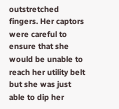outstretched fingers. Her captors were careful to ensure that she would be unable to reach her utility belt but she was just able to dip her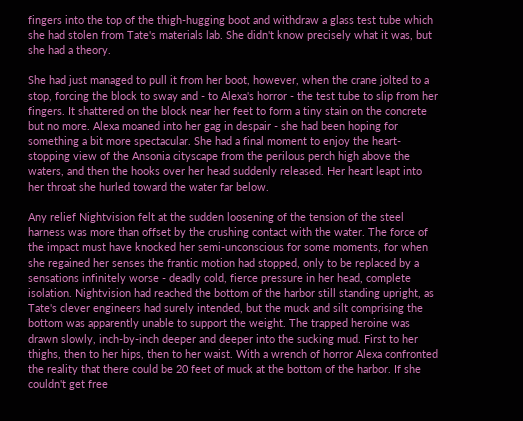fingers into the top of the thigh-hugging boot and withdraw a glass test tube which she had stolen from Tate's materials lab. She didn't know precisely what it was, but she had a theory.

She had just managed to pull it from her boot, however, when the crane jolted to a stop, forcing the block to sway and - to Alexa's horror - the test tube to slip from her fingers. It shattered on the block near her feet to form a tiny stain on the concrete but no more. Alexa moaned into her gag in despair - she had been hoping for something a bit more spectacular. She had a final moment to enjoy the heart-stopping view of the Ansonia cityscape from the perilous perch high above the waters, and then the hooks over her head suddenly released. Her heart leapt into her throat she hurled toward the water far below.

Any relief Nightvision felt at the sudden loosening of the tension of the steel harness was more than offset by the crushing contact with the water. The force of the impact must have knocked her semi-unconscious for some moments, for when she regained her senses the frantic motion had stopped, only to be replaced by a sensations infinitely worse - deadly cold, fierce pressure in her head, complete isolation. Nightvision had reached the bottom of the harbor still standing upright, as Tate's clever engineers had surely intended, but the muck and silt comprising the bottom was apparently unable to support the weight. The trapped heroine was drawn slowly, inch-by-inch deeper and deeper into the sucking mud. First to her thighs, then to her hips, then to her waist. With a wrench of horror Alexa confronted the reality that there could be 20 feet of muck at the bottom of the harbor. If she couldn't get free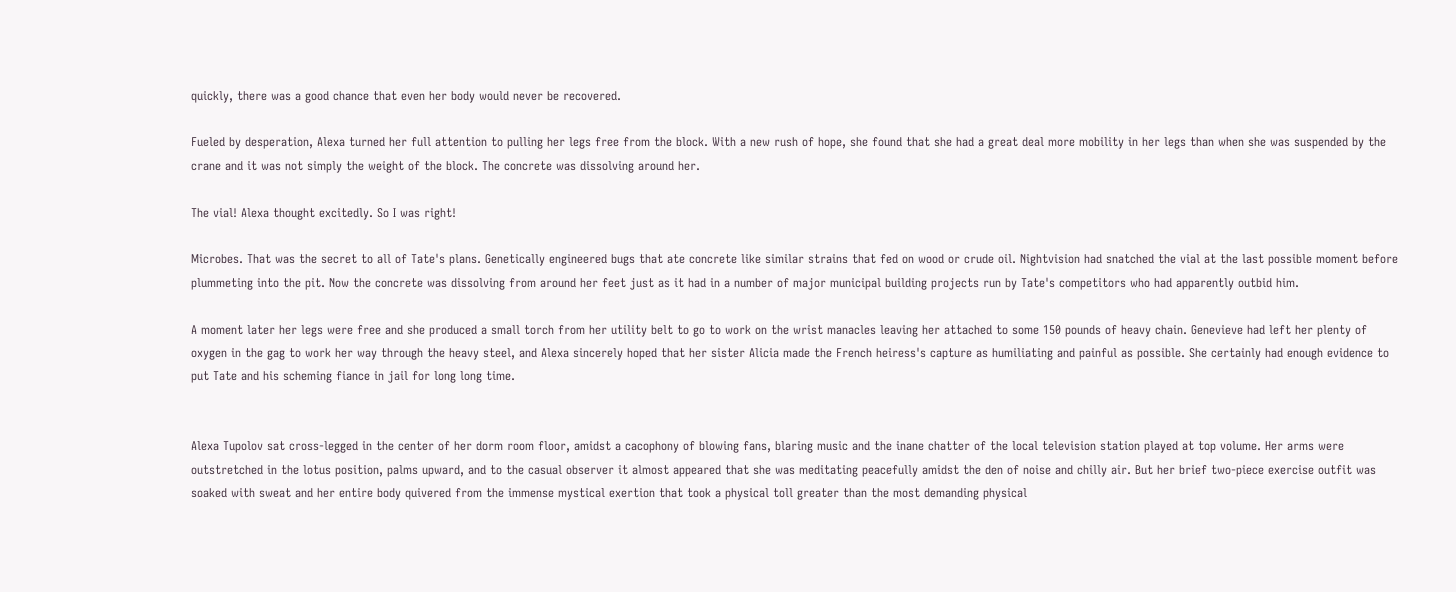quickly, there was a good chance that even her body would never be recovered.

Fueled by desperation, Alexa turned her full attention to pulling her legs free from the block. With a new rush of hope, she found that she had a great deal more mobility in her legs than when she was suspended by the crane and it was not simply the weight of the block. The concrete was dissolving around her.

The vial! Alexa thought excitedly. So I was right!

Microbes. That was the secret to all of Tate's plans. Genetically engineered bugs that ate concrete like similar strains that fed on wood or crude oil. Nightvision had snatched the vial at the last possible moment before plummeting into the pit. Now the concrete was dissolving from around her feet just as it had in a number of major municipal building projects run by Tate's competitors who had apparently outbid him.

A moment later her legs were free and she produced a small torch from her utility belt to go to work on the wrist manacles leaving her attached to some 150 pounds of heavy chain. Genevieve had left her plenty of oxygen in the gag to work her way through the heavy steel, and Alexa sincerely hoped that her sister Alicia made the French heiress's capture as humiliating and painful as possible. She certainly had enough evidence to put Tate and his scheming fiance in jail for long long time.


Alexa Tupolov sat cross-legged in the center of her dorm room floor, amidst a cacophony of blowing fans, blaring music and the inane chatter of the local television station played at top volume. Her arms were outstretched in the lotus position, palms upward, and to the casual observer it almost appeared that she was meditating peacefully amidst the den of noise and chilly air. But her brief two-piece exercise outfit was soaked with sweat and her entire body quivered from the immense mystical exertion that took a physical toll greater than the most demanding physical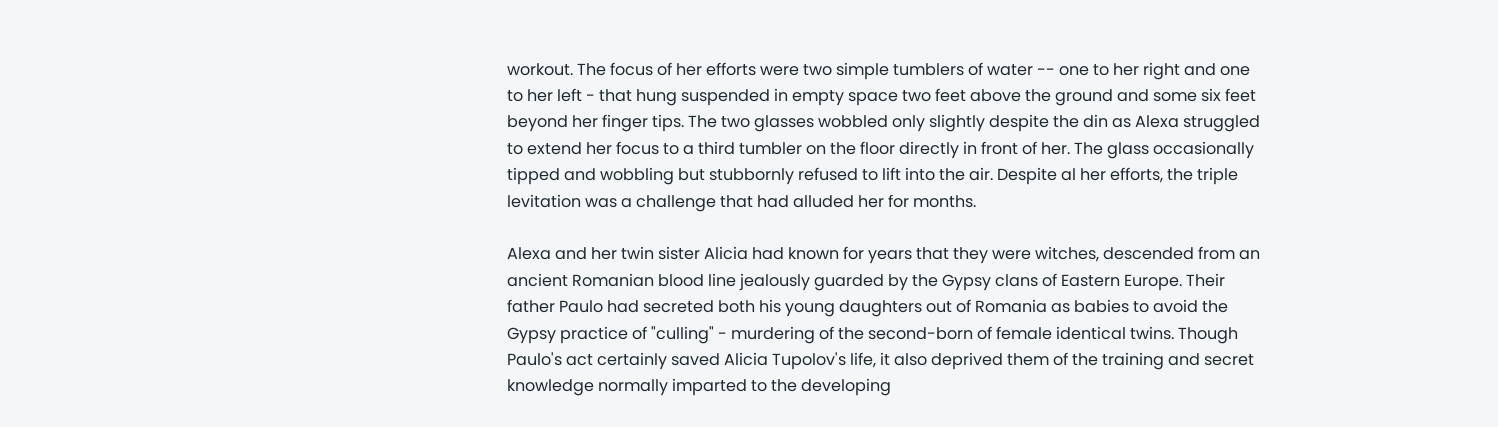workout. The focus of her efforts were two simple tumblers of water -- one to her right and one to her left - that hung suspended in empty space two feet above the ground and some six feet beyond her finger tips. The two glasses wobbled only slightly despite the din as Alexa struggled to extend her focus to a third tumbler on the floor directly in front of her. The glass occasionally tipped and wobbling but stubbornly refused to lift into the air. Despite al her efforts, the triple levitation was a challenge that had alluded her for months.

Alexa and her twin sister Alicia had known for years that they were witches, descended from an ancient Romanian blood line jealously guarded by the Gypsy clans of Eastern Europe. Their father Paulo had secreted both his young daughters out of Romania as babies to avoid the Gypsy practice of "culling" - murdering of the second-born of female identical twins. Though Paulo's act certainly saved Alicia Tupolov's life, it also deprived them of the training and secret knowledge normally imparted to the developing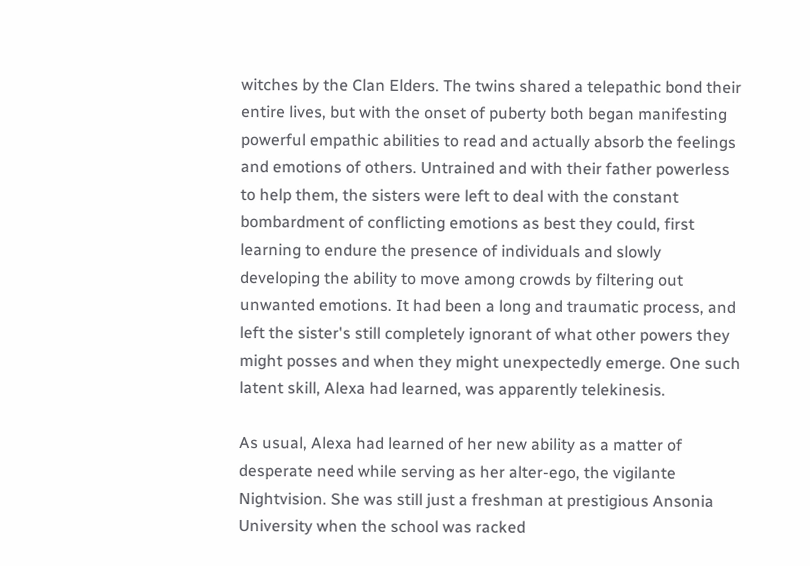witches by the Clan Elders. The twins shared a telepathic bond their entire lives, but with the onset of puberty both began manifesting powerful empathic abilities to read and actually absorb the feelings and emotions of others. Untrained and with their father powerless to help them, the sisters were left to deal with the constant bombardment of conflicting emotions as best they could, first learning to endure the presence of individuals and slowly developing the ability to move among crowds by filtering out unwanted emotions. It had been a long and traumatic process, and left the sister's still completely ignorant of what other powers they might posses and when they might unexpectedly emerge. One such latent skill, Alexa had learned, was apparently telekinesis.

As usual, Alexa had learned of her new ability as a matter of desperate need while serving as her alter-ego, the vigilante Nightvision. She was still just a freshman at prestigious Ansonia University when the school was racked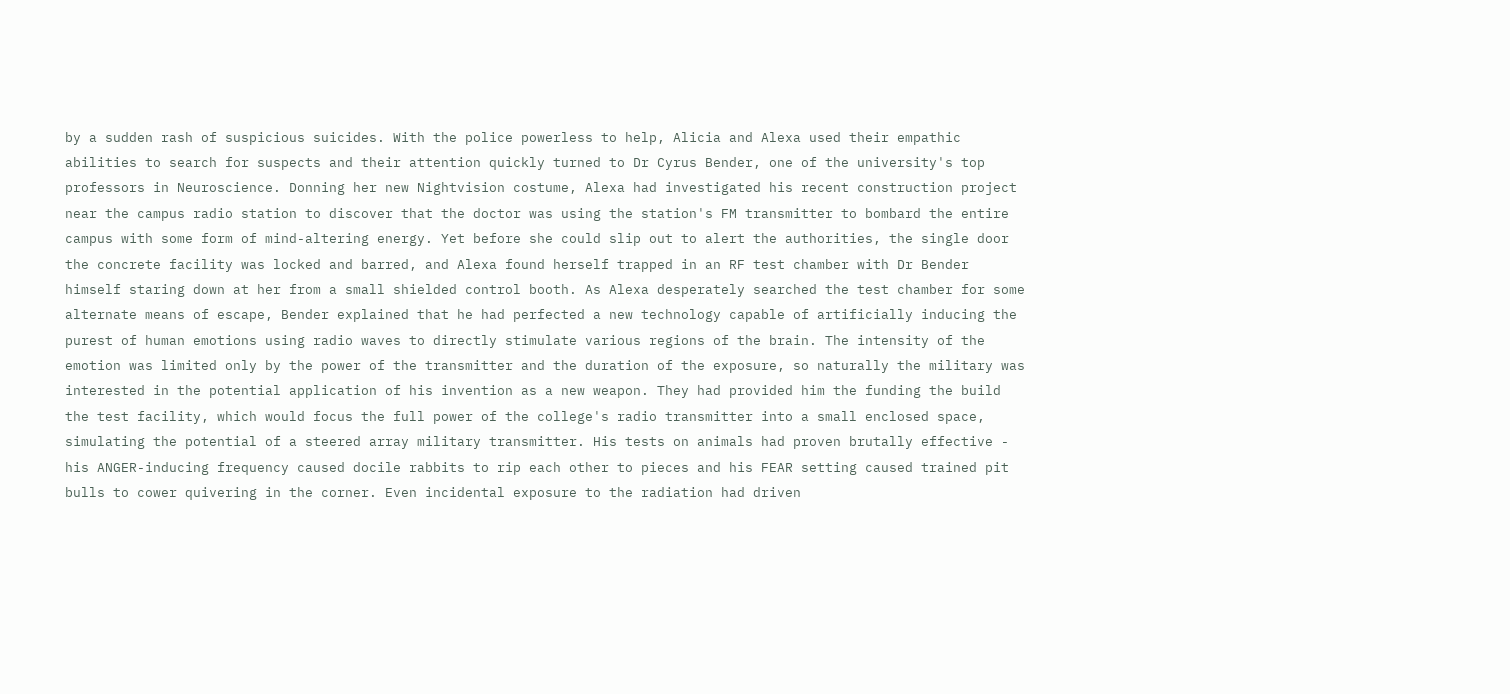by a sudden rash of suspicious suicides. With the police powerless to help, Alicia and Alexa used their empathic abilities to search for suspects and their attention quickly turned to Dr Cyrus Bender, one of the university's top professors in Neuroscience. Donning her new Nightvision costume, Alexa had investigated his recent construction project near the campus radio station to discover that the doctor was using the station's FM transmitter to bombard the entire campus with some form of mind-altering energy. Yet before she could slip out to alert the authorities, the single door the concrete facility was locked and barred, and Alexa found herself trapped in an RF test chamber with Dr Bender himself staring down at her from a small shielded control booth. As Alexa desperately searched the test chamber for some alternate means of escape, Bender explained that he had perfected a new technology capable of artificially inducing the purest of human emotions using radio waves to directly stimulate various regions of the brain. The intensity of the emotion was limited only by the power of the transmitter and the duration of the exposure, so naturally the military was interested in the potential application of his invention as a new weapon. They had provided him the funding the build the test facility, which would focus the full power of the college's radio transmitter into a small enclosed space, simulating the potential of a steered array military transmitter. His tests on animals had proven brutally effective - his ANGER-inducing frequency caused docile rabbits to rip each other to pieces and his FEAR setting caused trained pit bulls to cower quivering in the corner. Even incidental exposure to the radiation had driven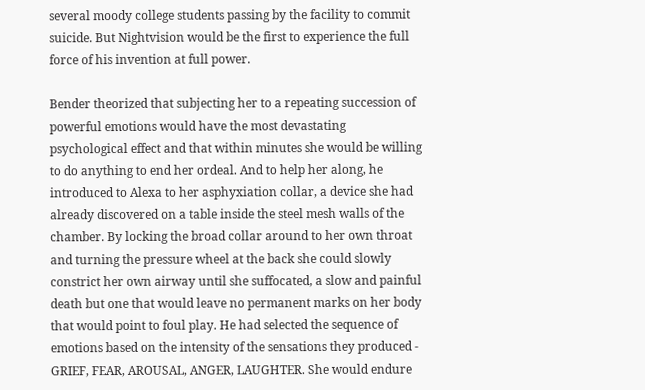several moody college students passing by the facility to commit suicide. But Nightvision would be the first to experience the full force of his invention at full power.

Bender theorized that subjecting her to a repeating succession of powerful emotions would have the most devastating psychological effect and that within minutes she would be willing to do anything to end her ordeal. And to help her along, he introduced to Alexa to her asphyxiation collar, a device she had already discovered on a table inside the steel mesh walls of the chamber. By locking the broad collar around to her own throat and turning the pressure wheel at the back she could slowly constrict her own airway until she suffocated, a slow and painful death but one that would leave no permanent marks on her body that would point to foul play. He had selected the sequence of emotions based on the intensity of the sensations they produced - GRIEF, FEAR, AROUSAL, ANGER, LAUGHTER. She would endure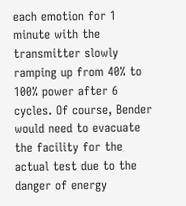each emotion for 1 minute with the transmitter slowly ramping up from 40% to 100% power after 6 cycles. Of course, Bender would need to evacuate the facility for the actual test due to the danger of energy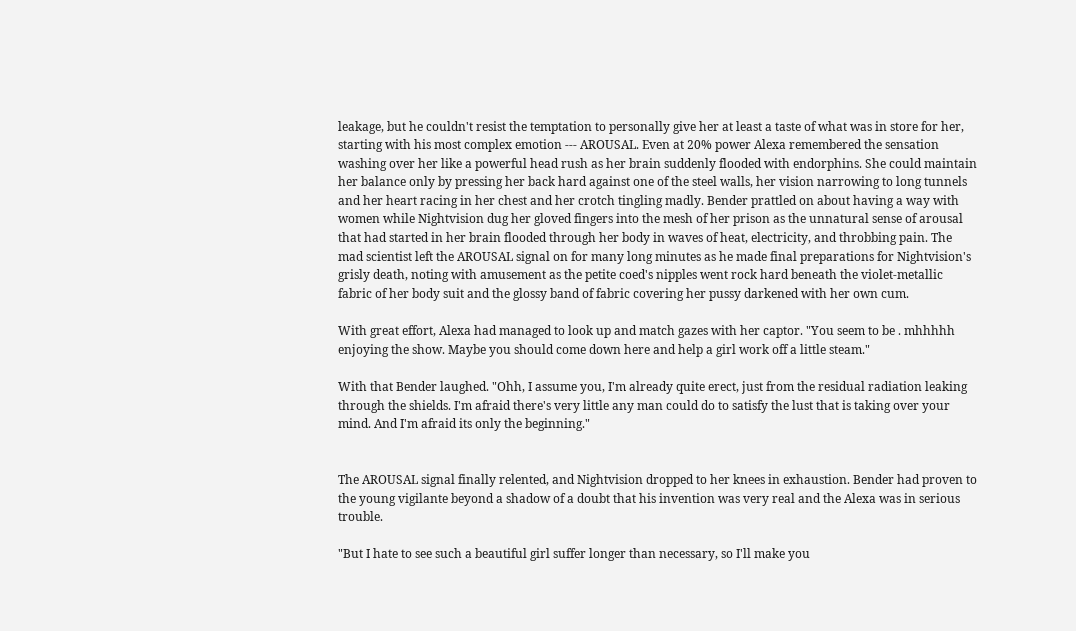leakage, but he couldn't resist the temptation to personally give her at least a taste of what was in store for her, starting with his most complex emotion --- AROUSAL. Even at 20% power Alexa remembered the sensation washing over her like a powerful head rush as her brain suddenly flooded with endorphins. She could maintain her balance only by pressing her back hard against one of the steel walls, her vision narrowing to long tunnels and her heart racing in her chest and her crotch tingling madly. Bender prattled on about having a way with women while Nightvision dug her gloved fingers into the mesh of her prison as the unnatural sense of arousal that had started in her brain flooded through her body in waves of heat, electricity, and throbbing pain. The mad scientist left the AROUSAL signal on for many long minutes as he made final preparations for Nightvision's grisly death, noting with amusement as the petite coed's nipples went rock hard beneath the violet-metallic fabric of her body suit and the glossy band of fabric covering her pussy darkened with her own cum.

With great effort, Alexa had managed to look up and match gazes with her captor. "You seem to be . mhhhhh enjoying the show. Maybe you should come down here and help a girl work off a little steam."

With that Bender laughed. "Ohh, I assume you, I'm already quite erect, just from the residual radiation leaking through the shields. I'm afraid there's very little any man could do to satisfy the lust that is taking over your mind. And I'm afraid its only the beginning."


The AROUSAL signal finally relented, and Nightvision dropped to her knees in exhaustion. Bender had proven to the young vigilante beyond a shadow of a doubt that his invention was very real and the Alexa was in serious trouble.

"But I hate to see such a beautiful girl suffer longer than necessary, so I'll make you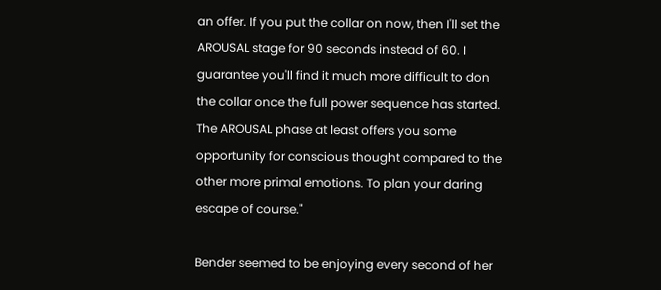an offer. If you put the collar on now, then I'll set the AROUSAL stage for 90 seconds instead of 60. I guarantee you'll find it much more difficult to don the collar once the full power sequence has started. The AROUSAL phase at least offers you some opportunity for conscious thought compared to the other more primal emotions. To plan your daring escape of course."

Bender seemed to be enjoying every second of her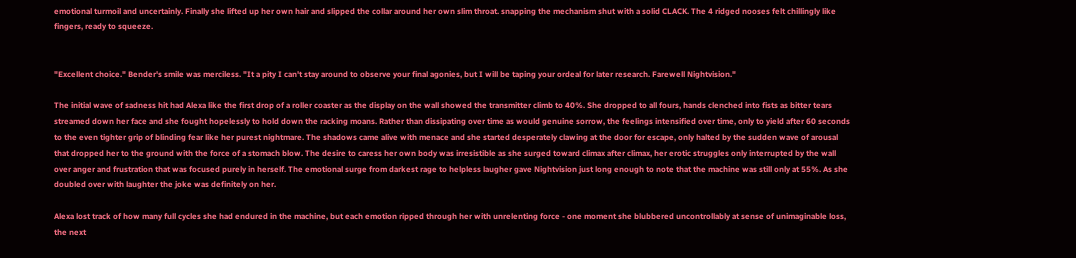emotional turmoil and uncertainly. Finally she lifted up her own hair and slipped the collar around her own slim throat. snapping the mechanism shut with a solid CLACK. The 4 ridged nooses felt chillingly like fingers, ready to squeeze.


"Excellent choice." Bender's smile was merciless. "It a pity I can't stay around to observe your final agonies, but I will be taping your ordeal for later research. Farewell Nightvision."

The initial wave of sadness hit had Alexa like the first drop of a roller coaster as the display on the wall showed the transmitter climb to 40%. She dropped to all fours, hands clenched into fists as bitter tears streamed down her face and she fought hopelessly to hold down the racking moans. Rather than dissipating over time as would genuine sorrow, the feelings intensified over time, only to yield after 60 seconds to the even tighter grip of blinding fear like her purest nightmare. The shadows came alive with menace and she started desperately clawing at the door for escape, only halted by the sudden wave of arousal that dropped her to the ground with the force of a stomach blow. The desire to caress her own body was irresistible as she surged toward climax after climax, her erotic struggles only interrupted by the wall over anger and frustration that was focused purely in herself. The emotional surge from darkest rage to helpless laugher gave Nightvision just long enough to note that the machine was still only at 55%. As she doubled over with laughter the joke was definitely on her.

Alexa lost track of how many full cycles she had endured in the machine, but each emotion ripped through her with unrelenting force - one moment she blubbered uncontrollably at sense of unimaginable loss, the next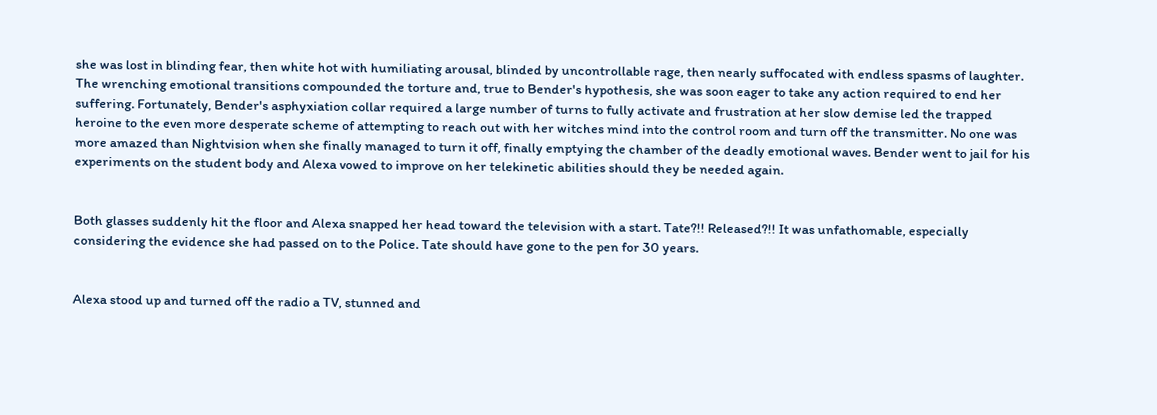she was lost in blinding fear, then white hot with humiliating arousal, blinded by uncontrollable rage, then nearly suffocated with endless spasms of laughter. The wrenching emotional transitions compounded the torture and, true to Bender's hypothesis, she was soon eager to take any action required to end her suffering. Fortunately, Bender's asphyxiation collar required a large number of turns to fully activate and frustration at her slow demise led the trapped heroine to the even more desperate scheme of attempting to reach out with her witches mind into the control room and turn off the transmitter. No one was more amazed than Nightvision when she finally managed to turn it off, finally emptying the chamber of the deadly emotional waves. Bender went to jail for his experiments on the student body and Alexa vowed to improve on her telekinetic abilities should they be needed again.


Both glasses suddenly hit the floor and Alexa snapped her head toward the television with a start. Tate?!! Released?!! It was unfathomable, especially considering the evidence she had passed on to the Police. Tate should have gone to the pen for 30 years.


Alexa stood up and turned off the radio a TV, stunned and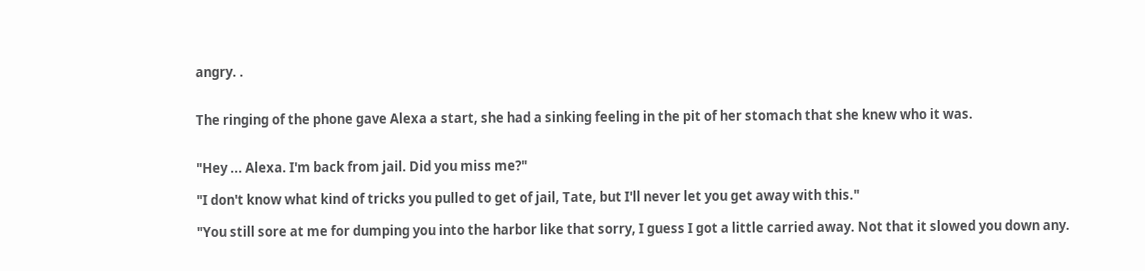angry. .


The ringing of the phone gave Alexa a start, she had a sinking feeling in the pit of her stomach that she knew who it was.


"Hey ... Alexa. I'm back from jail. Did you miss me?"

"I don't know what kind of tricks you pulled to get of jail, Tate, but I'll never let you get away with this."

"You still sore at me for dumping you into the harbor like that sorry, I guess I got a little carried away. Not that it slowed you down any.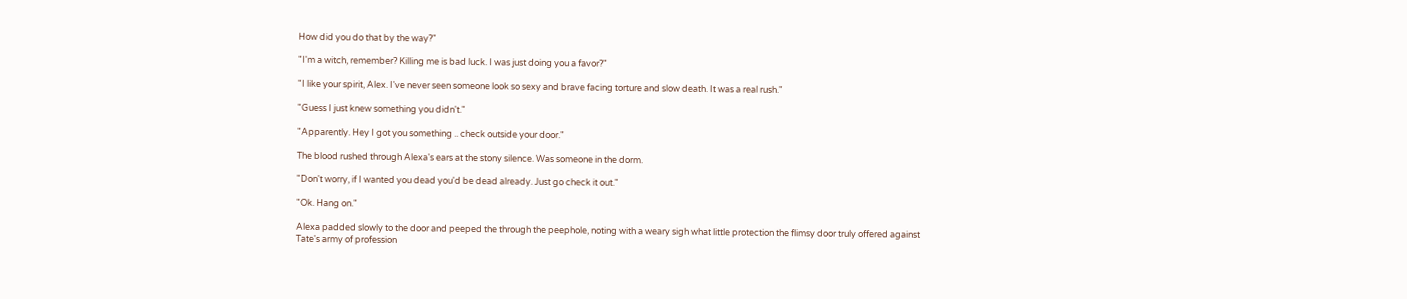How did you do that by the way?"

"I'm a witch, remember? Killing me is bad luck. I was just doing you a favor?"

"I like your spirit, Alex. I've never seen someone look so sexy and brave facing torture and slow death. It was a real rush."

"Guess I just knew something you didn't."

"Apparently. Hey I got you something .. check outside your door."

The blood rushed through Alexa's ears at the stony silence. Was someone in the dorm.

"Don't worry, if I wanted you dead you'd be dead already. Just go check it out."

"Ok. Hang on."

Alexa padded slowly to the door and peeped the through the peephole, noting with a weary sigh what little protection the flimsy door truly offered against Tate's army of profession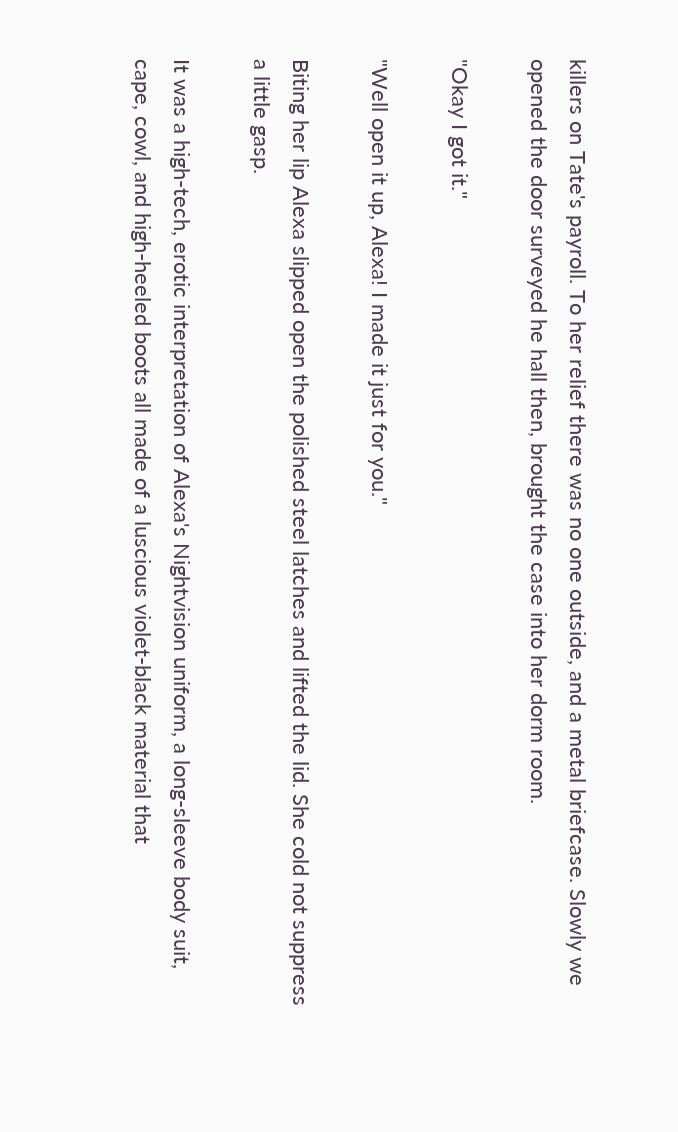killers on Tate's payroll. To her relief there was no one outside, and a metal briefcase. Slowly we opened the door surveyed he hall then, brought the case into her dorm room.

"Okay I got it."

"Well open it up, Alexa! I made it just for you."

Biting her lip Alexa slipped open the polished steel latches and lifted the lid. She cold not suppress a little gasp.

It was a high-tech, erotic interpretation of Alexa's Nightvision uniform, a long-sleeve body suit, cape, cowl, and high-heeled boots all made of a luscious violet-black material that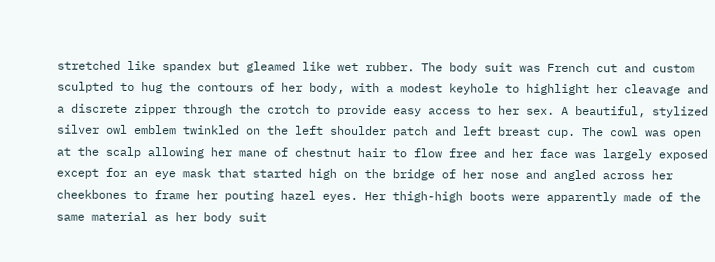stretched like spandex but gleamed like wet rubber. The body suit was French cut and custom sculpted to hug the contours of her body, with a modest keyhole to highlight her cleavage and a discrete zipper through the crotch to provide easy access to her sex. A beautiful, stylized silver owl emblem twinkled on the left shoulder patch and left breast cup. The cowl was open at the scalp allowing her mane of chestnut hair to flow free and her face was largely exposed except for an eye mask that started high on the bridge of her nose and angled across her cheekbones to frame her pouting hazel eyes. Her thigh-high boots were apparently made of the same material as her body suit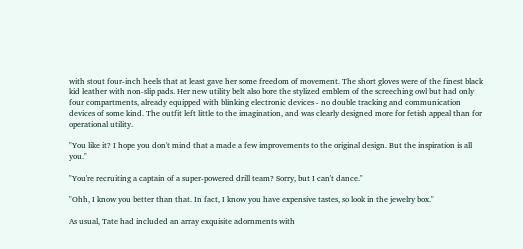with stout four-inch heels that at least gave her some freedom of movement. The short gloves were of the finest black kid leather with non-slip pads. Her new utility belt also bore the stylized emblem of the screeching owl but had only four compartments, already equipped with blinking electronic devices - no double tracking and communication devices of some kind. The outfit left little to the imagination, and was clearly designed more for fetish appeal than for operational utility.

"You like it? I hope you don't mind that a made a few improvements to the original design. But the inspiration is all you."

"You're recruiting a captain of a super-powered drill team? Sorry, but I can't dance."

"Ohh, I know you better than that. In fact, I know you have expensive tastes, so look in the jewelry box."

As usual, Tate had included an array exquisite adornments with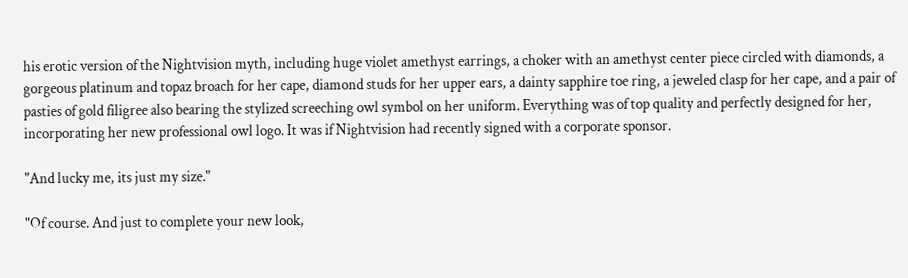his erotic version of the Nightvision myth, including huge violet amethyst earrings, a choker with an amethyst center piece circled with diamonds, a gorgeous platinum and topaz broach for her cape, diamond studs for her upper ears, a dainty sapphire toe ring, a jeweled clasp for her cape, and a pair of pasties of gold filigree also bearing the stylized screeching owl symbol on her uniform. Everything was of top quality and perfectly designed for her, incorporating her new professional owl logo. It was if Nightvision had recently signed with a corporate sponsor.

"And lucky me, its just my size."

"Of course. And just to complete your new look,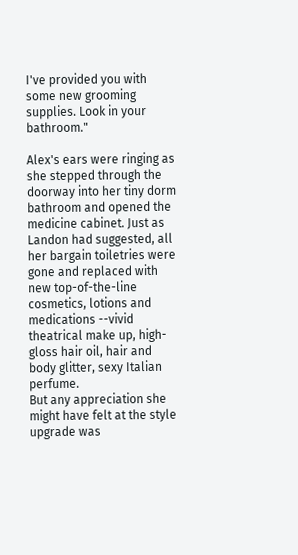I've provided you with some new grooming supplies. Look in your bathroom."

Alex's ears were ringing as she stepped through the doorway into her tiny dorm bathroom and opened the medicine cabinet. Just as Landon had suggested, all her bargain toiletries were gone and replaced with new top-of-the-line cosmetics, lotions and medications --vivid theatrical make up, high-gloss hair oil, hair and body glitter, sexy Italian perfume.
But any appreciation she might have felt at the style upgrade was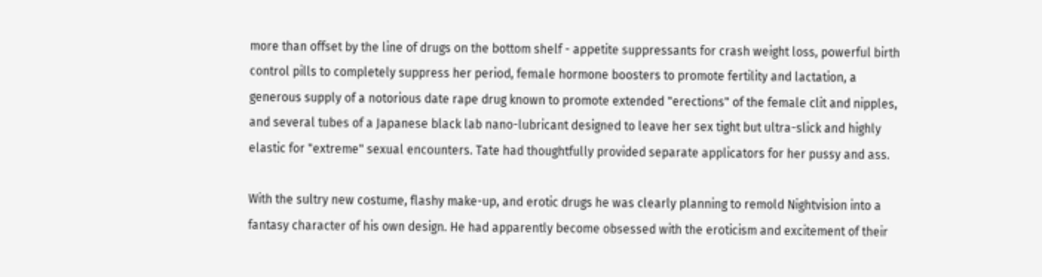more than offset by the line of drugs on the bottom shelf - appetite suppressants for crash weight loss, powerful birth control pills to completely suppress her period, female hormone boosters to promote fertility and lactation, a generous supply of a notorious date rape drug known to promote extended "erections" of the female clit and nipples, and several tubes of a Japanese black lab nano-lubricant designed to leave her sex tight but ultra-slick and highly elastic for "extreme" sexual encounters. Tate had thoughtfully provided separate applicators for her pussy and ass.

With the sultry new costume, flashy make-up, and erotic drugs he was clearly planning to remold Nightvision into a fantasy character of his own design. He had apparently become obsessed with the eroticism and excitement of their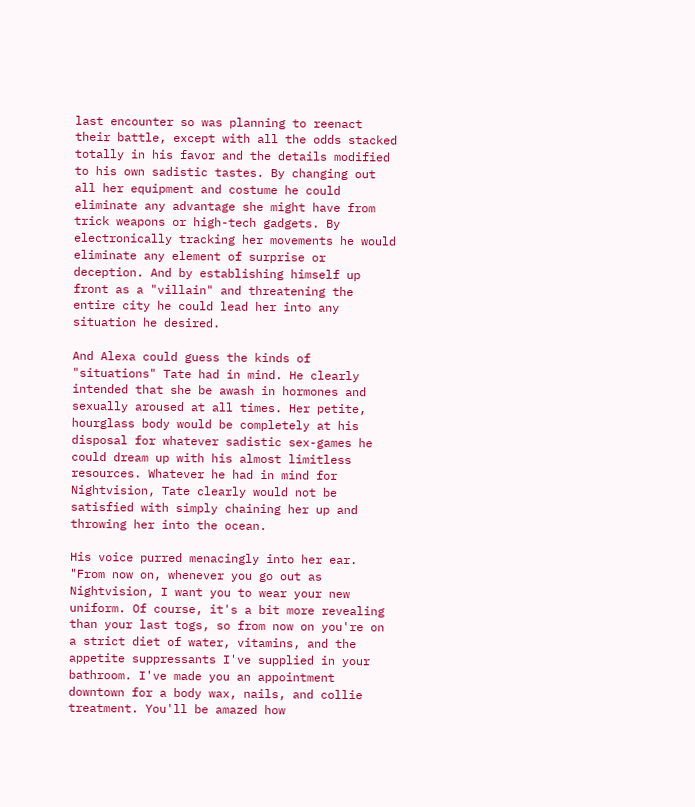last encounter so was planning to reenact their battle, except with all the odds stacked totally in his favor and the details modified to his own sadistic tastes. By changing out all her equipment and costume he could eliminate any advantage she might have from trick weapons or high-tech gadgets. By electronically tracking her movements he would eliminate any element of surprise or deception. And by establishing himself up front as a "villain" and threatening the entire city he could lead her into any situation he desired.

And Alexa could guess the kinds of "situations" Tate had in mind. He clearly intended that she be awash in hormones and sexually aroused at all times. Her petite, hourglass body would be completely at his disposal for whatever sadistic sex-games he could dream up with his almost limitless resources. Whatever he had in mind for Nightvision, Tate clearly would not be satisfied with simply chaining her up and throwing her into the ocean.

His voice purred menacingly into her ear. "From now on, whenever you go out as Nightvision, I want you to wear your new uniform. Of course, it's a bit more revealing than your last togs, so from now on you're on a strict diet of water, vitamins, and the appetite suppressants I've supplied in your bathroom. I've made you an appointment downtown for a body wax, nails, and collie treatment. You'll be amazed how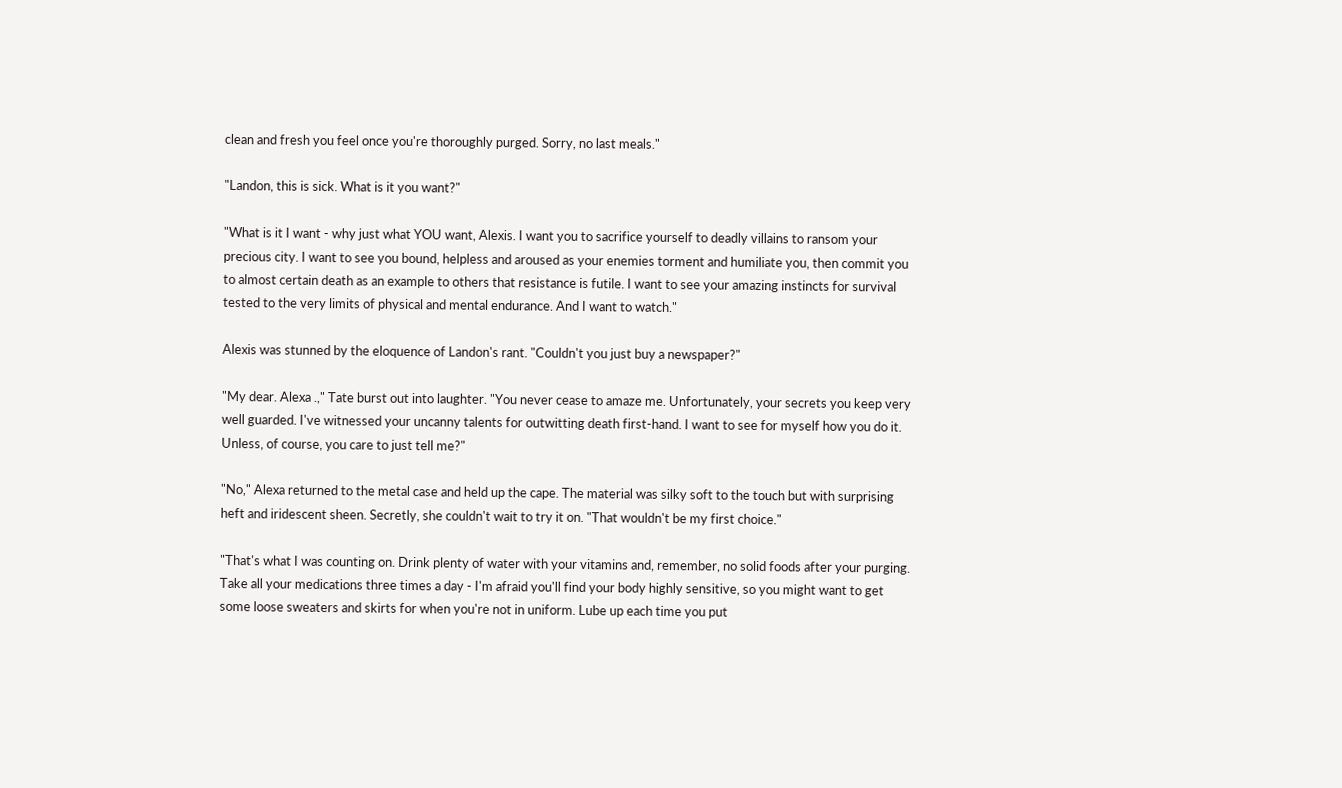clean and fresh you feel once you're thoroughly purged. Sorry, no last meals."

"Landon, this is sick. What is it you want?"

"What is it I want - why just what YOU want, Alexis. I want you to sacrifice yourself to deadly villains to ransom your precious city. I want to see you bound, helpless and aroused as your enemies torment and humiliate you, then commit you to almost certain death as an example to others that resistance is futile. I want to see your amazing instincts for survival tested to the very limits of physical and mental endurance. And I want to watch."

Alexis was stunned by the eloquence of Landon's rant. "Couldn't you just buy a newspaper?"

"My dear. Alexa .," Tate burst out into laughter. "You never cease to amaze me. Unfortunately, your secrets you keep very well guarded. I've witnessed your uncanny talents for outwitting death first-hand. I want to see for myself how you do it. Unless, of course, you care to just tell me?"

"No," Alexa returned to the metal case and held up the cape. The material was silky soft to the touch but with surprising heft and iridescent sheen. Secretly, she couldn't wait to try it on. "That wouldn't be my first choice."

"That's what I was counting on. Drink plenty of water with your vitamins and, remember, no solid foods after your purging. Take all your medications three times a day - I'm afraid you'll find your body highly sensitive, so you might want to get some loose sweaters and skirts for when you're not in uniform. Lube up each time you put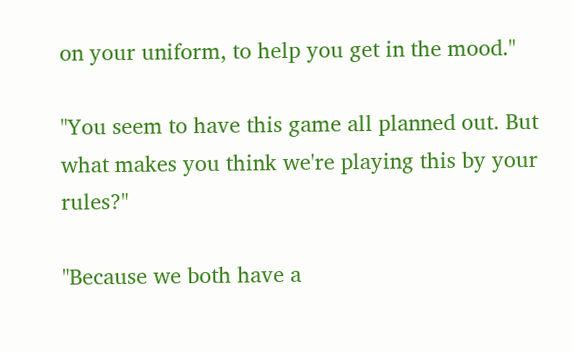on your uniform, to help you get in the mood."

"You seem to have this game all planned out. But what makes you think we're playing this by your rules?"

"Because we both have a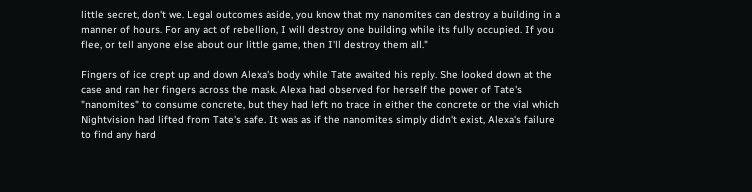little secret, don't we. Legal outcomes aside, you know that my nanomites can destroy a building in a manner of hours. For any act of rebellion, I will destroy one building while its fully occupied. If you flee, or tell anyone else about our little game, then I'll destroy them all."

Fingers of ice crept up and down Alexa's body while Tate awaited his reply. She looked down at the case and ran her fingers across the mask. Alexa had observed for herself the power of Tate's "nanomites" to consume concrete, but they had left no trace in either the concrete or the vial which Nightvision had lifted from Tate's safe. It was as if the nanomites simply didn't exist, Alexa's failure to find any hard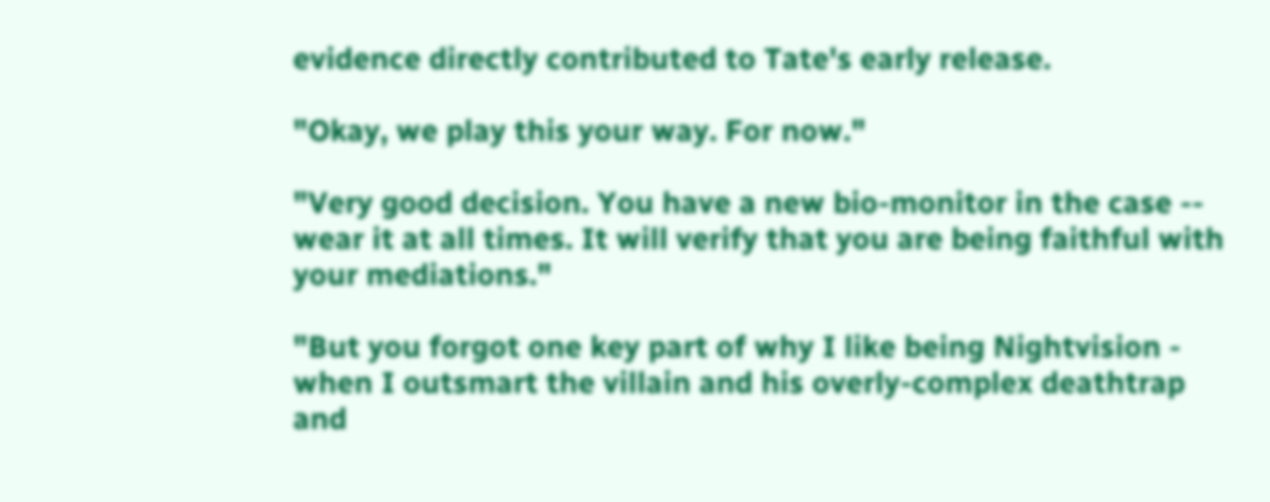evidence directly contributed to Tate's early release.

"Okay, we play this your way. For now."

"Very good decision. You have a new bio-monitor in the case -- wear it at all times. It will verify that you are being faithful with your mediations."

"But you forgot one key part of why I like being Nightvision - when I outsmart the villain and his overly-complex deathtrap and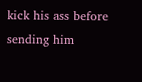kick his ass before sending him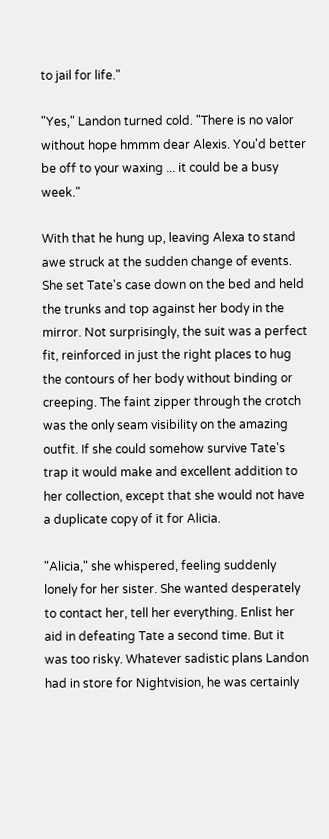to jail for life."

"Yes," Landon turned cold. "There is no valor without hope hmmm dear Alexis. You'd better be off to your waxing ... it could be a busy week."

With that he hung up, leaving Alexa to stand awe struck at the sudden change of events. She set Tate's case down on the bed and held the trunks and top against her body in the mirror. Not surprisingly, the suit was a perfect fit, reinforced in just the right places to hug the contours of her body without binding or creeping. The faint zipper through the crotch was the only seam visibility on the amazing outfit. If she could somehow survive Tate's trap it would make and excellent addition to her collection, except that she would not have a duplicate copy of it for Alicia.

"Alicia," she whispered, feeling suddenly lonely for her sister. She wanted desperately to contact her, tell her everything. Enlist her aid in defeating Tate a second time. But it was too risky. Whatever sadistic plans Landon had in store for Nightvision, he was certainly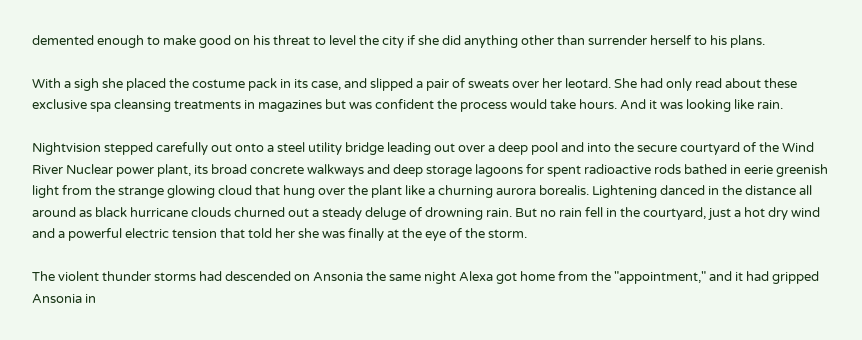demented enough to make good on his threat to level the city if she did anything other than surrender herself to his plans.

With a sigh she placed the costume pack in its case, and slipped a pair of sweats over her leotard. She had only read about these exclusive spa cleansing treatments in magazines but was confident the process would take hours. And it was looking like rain.

Nightvision stepped carefully out onto a steel utility bridge leading out over a deep pool and into the secure courtyard of the Wind River Nuclear power plant, its broad concrete walkways and deep storage lagoons for spent radioactive rods bathed in eerie greenish light from the strange glowing cloud that hung over the plant like a churning aurora borealis. Lightening danced in the distance all around as black hurricane clouds churned out a steady deluge of drowning rain. But no rain fell in the courtyard, just a hot dry wind and a powerful electric tension that told her she was finally at the eye of the storm.

The violent thunder storms had descended on Ansonia the same night Alexa got home from the "appointment," and it had gripped Ansonia in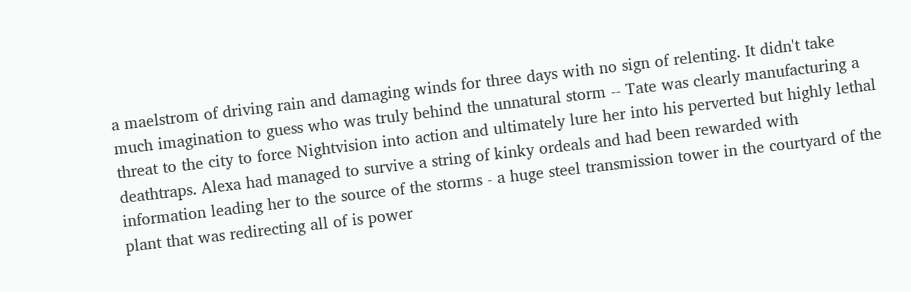a maelstrom of driving rain and damaging winds for three days with no sign of relenting. It didn't take much imagination to guess who was truly behind the unnatural storm -- Tate was clearly manufacturing a threat to the city to force Nightvision into action and ultimately lure her into his perverted but highly lethal deathtraps. Alexa had managed to survive a string of kinky ordeals and had been rewarded with information leading her to the source of the storms - a huge steel transmission tower in the courtyard of the plant that was redirecting all of is power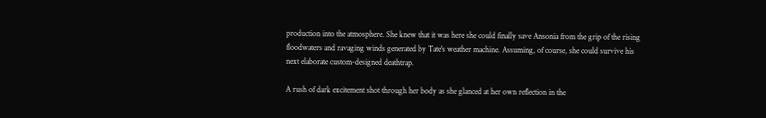production into the atmosphere. She knew that it was here she could finally save Ansonia from the grip of the rising floodwaters and ravaging winds generated by Tate's weather machine. Assuming, of course, she could survive his next elaborate custom-designed deathtrap.

A rush of dark excitement shot through her body as she glanced at her own reflection in the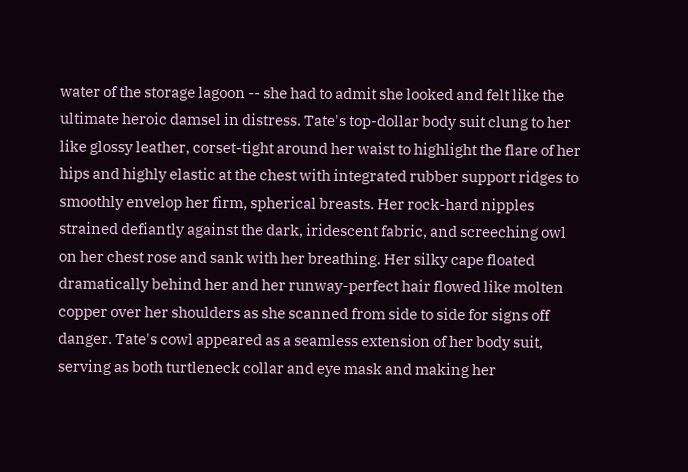water of the storage lagoon -- she had to admit she looked and felt like the ultimate heroic damsel in distress. Tate's top-dollar body suit clung to her like glossy leather, corset-tight around her waist to highlight the flare of her hips and highly elastic at the chest with integrated rubber support ridges to smoothly envelop her firm, spherical breasts. Her rock-hard nipples strained defiantly against the dark, iridescent fabric, and screeching owl on her chest rose and sank with her breathing. Her silky cape floated dramatically behind her and her runway-perfect hair flowed like molten copper over her shoulders as she scanned from side to side for signs off danger. Tate's cowl appeared as a seamless extension of her body suit, serving as both turtleneck collar and eye mask and making her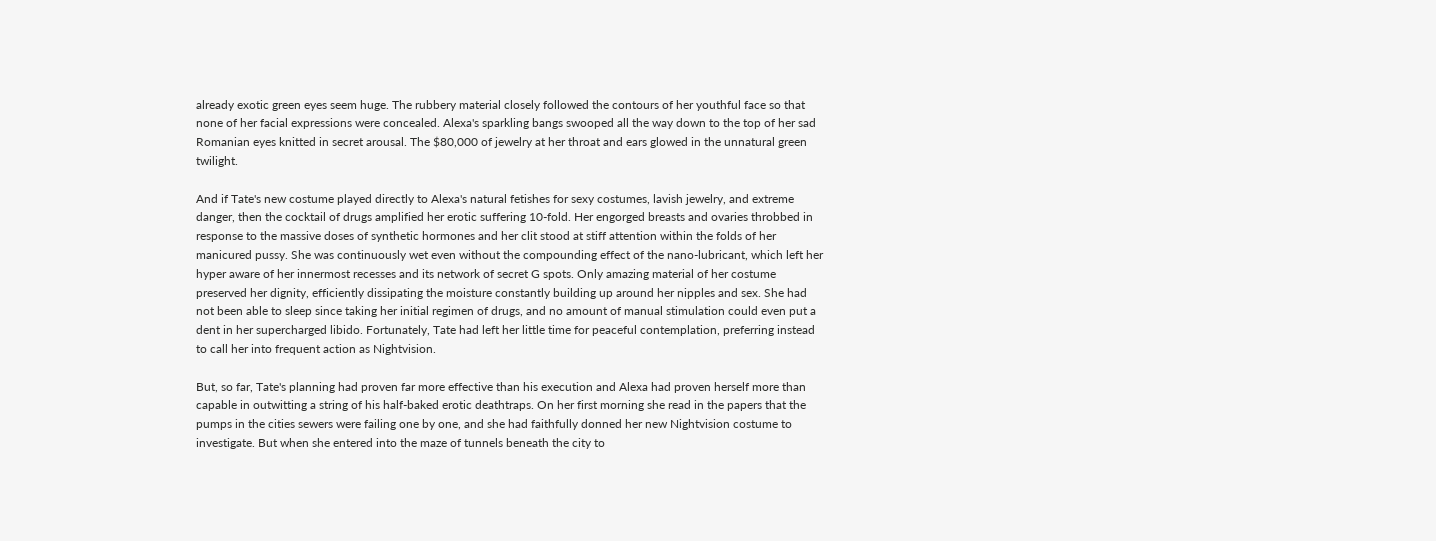already exotic green eyes seem huge. The rubbery material closely followed the contours of her youthful face so that none of her facial expressions were concealed. Alexa's sparkling bangs swooped all the way down to the top of her sad Romanian eyes knitted in secret arousal. The $80,000 of jewelry at her throat and ears glowed in the unnatural green twilight.

And if Tate's new costume played directly to Alexa's natural fetishes for sexy costumes, lavish jewelry, and extreme danger, then the cocktail of drugs amplified her erotic suffering 10-fold. Her engorged breasts and ovaries throbbed in response to the massive doses of synthetic hormones and her clit stood at stiff attention within the folds of her manicured pussy. She was continuously wet even without the compounding effect of the nano-lubricant, which left her hyper aware of her innermost recesses and its network of secret G spots. Only amazing material of her costume preserved her dignity, efficiently dissipating the moisture constantly building up around her nipples and sex. She had not been able to sleep since taking her initial regimen of drugs, and no amount of manual stimulation could even put a dent in her supercharged libido. Fortunately, Tate had left her little time for peaceful contemplation, preferring instead to call her into frequent action as Nightvision.

But, so far, Tate's planning had proven far more effective than his execution and Alexa had proven herself more than capable in outwitting a string of his half-baked erotic deathtraps. On her first morning she read in the papers that the pumps in the cities sewers were failing one by one, and she had faithfully donned her new Nightvision costume to investigate. But when she entered into the maze of tunnels beneath the city to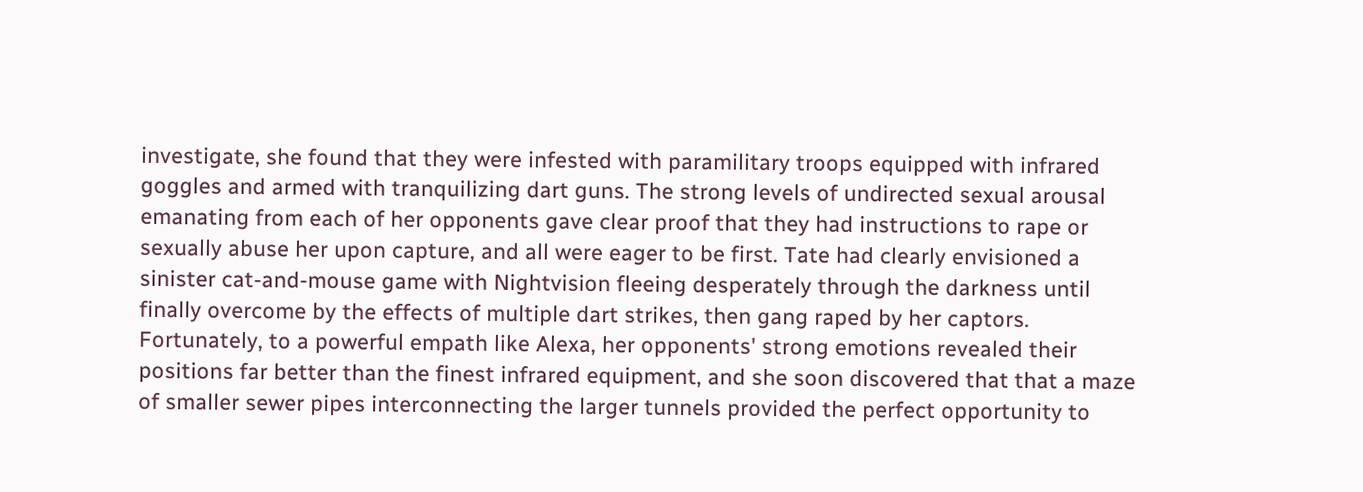investigate, she found that they were infested with paramilitary troops equipped with infrared goggles and armed with tranquilizing dart guns. The strong levels of undirected sexual arousal emanating from each of her opponents gave clear proof that they had instructions to rape or sexually abuse her upon capture, and all were eager to be first. Tate had clearly envisioned a sinister cat-and-mouse game with Nightvision fleeing desperately through the darkness until finally overcome by the effects of multiple dart strikes, then gang raped by her captors. Fortunately, to a powerful empath like Alexa, her opponents' strong emotions revealed their positions far better than the finest infrared equipment, and she soon discovered that that a maze of smaller sewer pipes interconnecting the larger tunnels provided the perfect opportunity to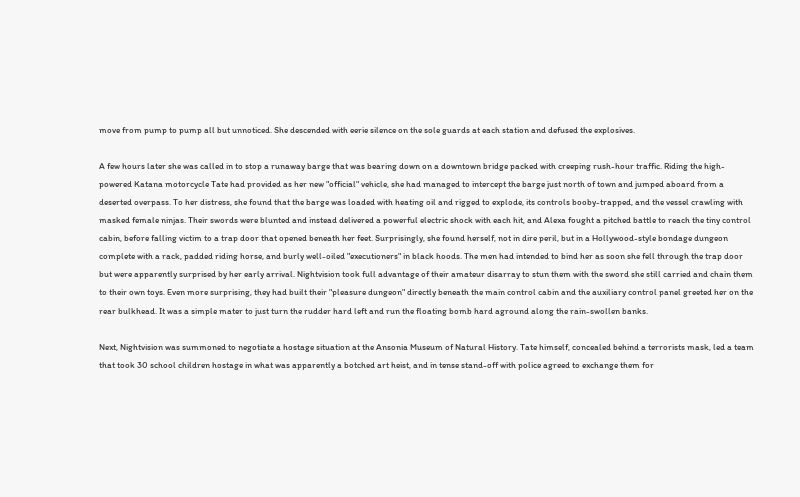move from pump to pump all but unnoticed. She descended with eerie silence on the sole guards at each station and defused the explosives.

A few hours later she was called in to stop a runaway barge that was bearing down on a downtown bridge packed with creeping rush-hour traffic. Riding the high-powered Katana motorcycle Tate had provided as her new "official" vehicle, she had managed to intercept the barge just north of town and jumped aboard from a deserted overpass. To her distress, she found that the barge was loaded with heating oil and rigged to explode, its controls booby-trapped, and the vessel crawling with masked female ninjas. Their swords were blunted and instead delivered a powerful electric shock with each hit, and Alexa fought a pitched battle to reach the tiny control cabin, before falling victim to a trap door that opened beneath her feet. Surprisingly, she found herself, not in dire peril, but in a Hollywood-style bondage dungeon complete with a rack, padded riding horse, and burly well-oiled "executioners" in black hoods. The men had intended to bind her as soon she fell through the trap door but were apparently surprised by her early arrival. Nightvision took full advantage of their amateur disarray to stun them with the sword she still carried and chain them to their own toys. Even more surprising, they had built their "pleasure dungeon" directly beneath the main control cabin and the auxiliary control panel greeted her on the rear bulkhead. It was a simple mater to just turn the rudder hard left and run the floating bomb hard aground along the rain-swollen banks.

Next, Nightvision was summoned to negotiate a hostage situation at the Ansonia Museum of Natural History. Tate himself, concealed behind a terrorists mask, led a team that took 30 school children hostage in what was apparently a botched art heist, and in tense stand-off with police agreed to exchange them for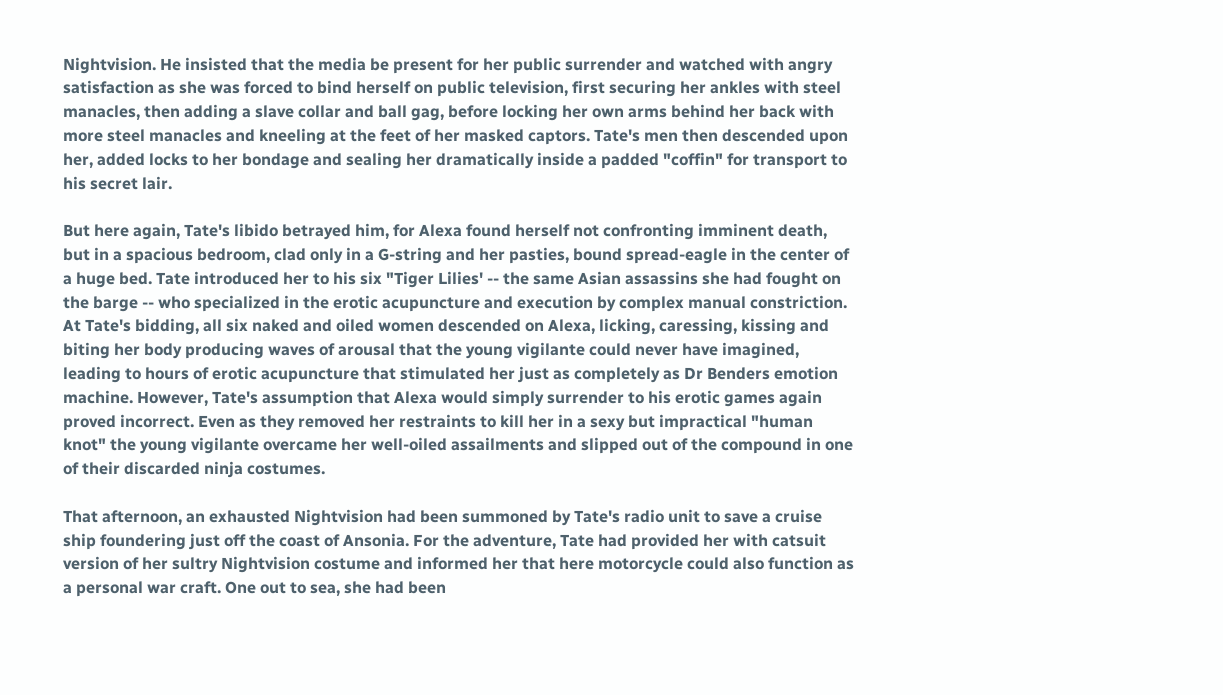Nightvision. He insisted that the media be present for her public surrender and watched with angry satisfaction as she was forced to bind herself on public television, first securing her ankles with steel manacles, then adding a slave collar and ball gag, before locking her own arms behind her back with more steel manacles and kneeling at the feet of her masked captors. Tate's men then descended upon her, added locks to her bondage and sealing her dramatically inside a padded "coffin" for transport to his secret lair.

But here again, Tate's libido betrayed him, for Alexa found herself not confronting imminent death, but in a spacious bedroom, clad only in a G-string and her pasties, bound spread-eagle in the center of a huge bed. Tate introduced her to his six "Tiger Lilies' -- the same Asian assassins she had fought on the barge -- who specialized in the erotic acupuncture and execution by complex manual constriction. At Tate's bidding, all six naked and oiled women descended on Alexa, licking, caressing, kissing and biting her body producing waves of arousal that the young vigilante could never have imagined, leading to hours of erotic acupuncture that stimulated her just as completely as Dr Benders emotion machine. However, Tate's assumption that Alexa would simply surrender to his erotic games again proved incorrect. Even as they removed her restraints to kill her in a sexy but impractical "human knot" the young vigilante overcame her well-oiled assailments and slipped out of the compound in one of their discarded ninja costumes.

That afternoon, an exhausted Nightvision had been summoned by Tate's radio unit to save a cruise ship foundering just off the coast of Ansonia. For the adventure, Tate had provided her with catsuit version of her sultry Nightvision costume and informed her that here motorcycle could also function as a personal war craft. One out to sea, she had been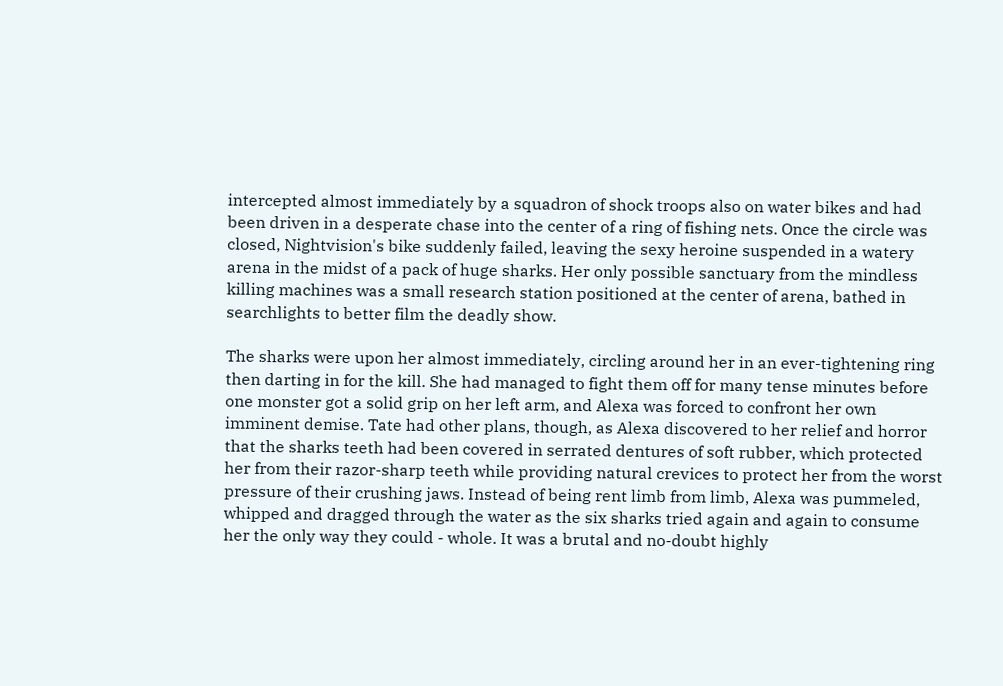intercepted almost immediately by a squadron of shock troops also on water bikes and had been driven in a desperate chase into the center of a ring of fishing nets. Once the circle was closed, Nightvision's bike suddenly failed, leaving the sexy heroine suspended in a watery arena in the midst of a pack of huge sharks. Her only possible sanctuary from the mindless killing machines was a small research station positioned at the center of arena, bathed in searchlights to better film the deadly show.

The sharks were upon her almost immediately, circling around her in an ever-tightening ring then darting in for the kill. She had managed to fight them off for many tense minutes before one monster got a solid grip on her left arm, and Alexa was forced to confront her own imminent demise. Tate had other plans, though, as Alexa discovered to her relief and horror that the sharks teeth had been covered in serrated dentures of soft rubber, which protected her from their razor-sharp teeth while providing natural crevices to protect her from the worst pressure of their crushing jaws. Instead of being rent limb from limb, Alexa was pummeled, whipped and dragged through the water as the six sharks tried again and again to consume her the only way they could - whole. It was a brutal and no-doubt highly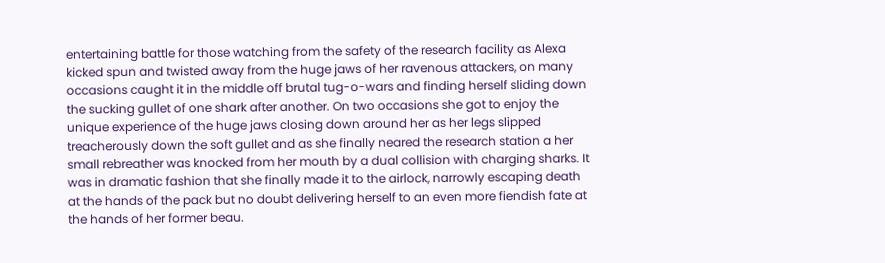entertaining battle for those watching from the safety of the research facility as Alexa kicked spun and twisted away from the huge jaws of her ravenous attackers, on many occasions caught it in the middle off brutal tug-o-wars and finding herself sliding down the sucking gullet of one shark after another. On two occasions she got to enjoy the unique experience of the huge jaws closing down around her as her legs slipped treacherously down the soft gullet and as she finally neared the research station a her small rebreather was knocked from her mouth by a dual collision with charging sharks. It was in dramatic fashion that she finally made it to the airlock, narrowly escaping death at the hands of the pack but no doubt delivering herself to an even more fiendish fate at the hands of her former beau.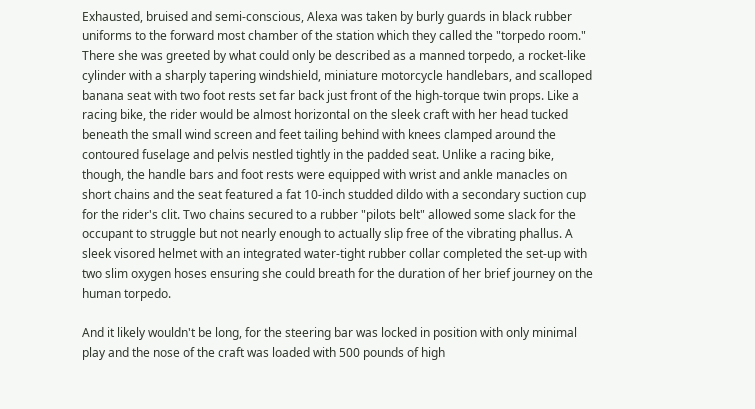Exhausted, bruised and semi-conscious, Alexa was taken by burly guards in black rubber uniforms to the forward most chamber of the station which they called the "torpedo room." There she was greeted by what could only be described as a manned torpedo, a rocket-like cylinder with a sharply tapering windshield, miniature motorcycle handlebars, and scalloped banana seat with two foot rests set far back just front of the high-torque twin props. Like a racing bike, the rider would be almost horizontal on the sleek craft with her head tucked beneath the small wind screen and feet tailing behind with knees clamped around the contoured fuselage and pelvis nestled tightly in the padded seat. Unlike a racing bike, though, the handle bars and foot rests were equipped with wrist and ankle manacles on short chains and the seat featured a fat 10-inch studded dildo with a secondary suction cup for the rider's clit. Two chains secured to a rubber "pilots belt" allowed some slack for the occupant to struggle but not nearly enough to actually slip free of the vibrating phallus. A sleek visored helmet with an integrated water-tight rubber collar completed the set-up with two slim oxygen hoses ensuring she could breath for the duration of her brief journey on the human torpedo.

And it likely wouldn't be long, for the steering bar was locked in position with only minimal play and the nose of the craft was loaded with 500 pounds of high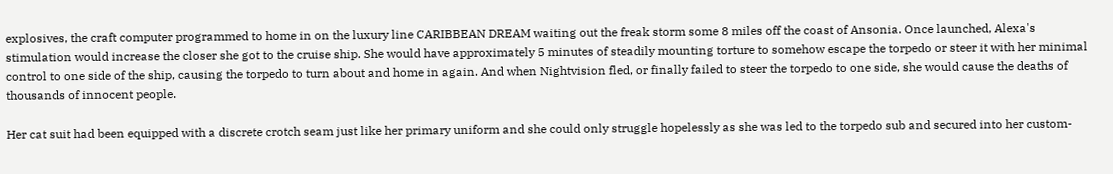explosives, the craft computer programmed to home in on the luxury line CARIBBEAN DREAM waiting out the freak storm some 8 miles off the coast of Ansonia. Once launched, Alexa's stimulation would increase the closer she got to the cruise ship. She would have approximately 5 minutes of steadily mounting torture to somehow escape the torpedo or steer it with her minimal control to one side of the ship, causing the torpedo to turn about and home in again. And when Nightvision fled, or finally failed to steer the torpedo to one side, she would cause the deaths of thousands of innocent people.

Her cat suit had been equipped with a discrete crotch seam just like her primary uniform and she could only struggle hopelessly as she was led to the torpedo sub and secured into her custom-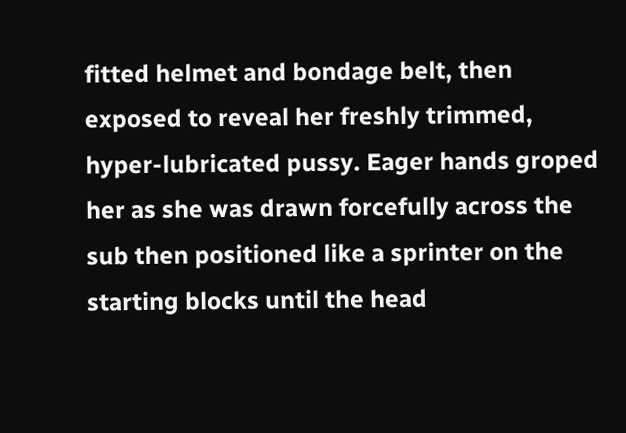fitted helmet and bondage belt, then exposed to reveal her freshly trimmed, hyper-lubricated pussy. Eager hands groped her as she was drawn forcefully across the sub then positioned like a sprinter on the starting blocks until the head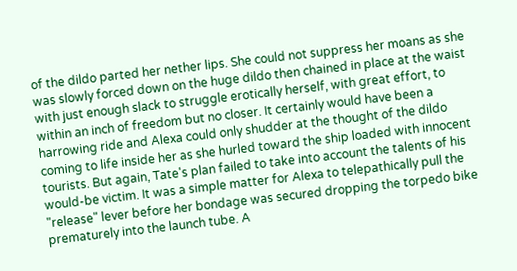of the dildo parted her nether lips. She could not suppress her moans as she was slowly forced down on the huge dildo then chained in place at the waist with just enough slack to struggle erotically herself, with great effort, to within an inch of freedom but no closer. It certainly would have been a harrowing ride and Alexa could only shudder at the thought of the dildo coming to life inside her as she hurled toward the ship loaded with innocent tourists. But again, Tate's plan failed to take into account the talents of his would-be victim. It was a simple matter for Alexa to telepathically pull the "release" lever before her bondage was secured dropping the torpedo bike prematurely into the launch tube. A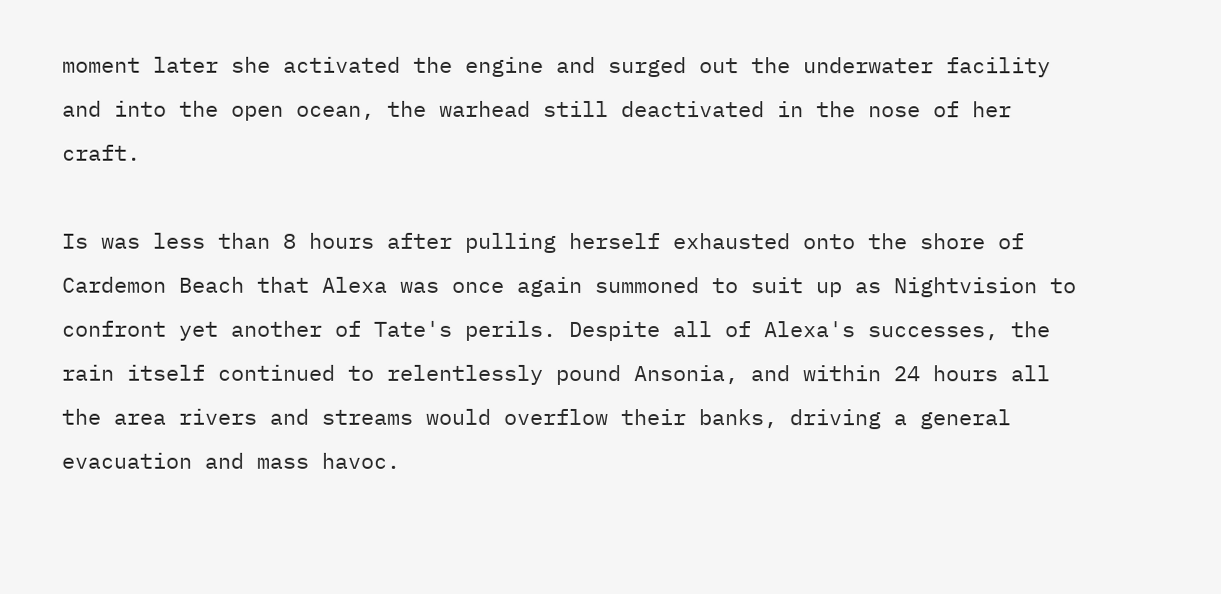moment later she activated the engine and surged out the underwater facility and into the open ocean, the warhead still deactivated in the nose of her craft.

Is was less than 8 hours after pulling herself exhausted onto the shore of Cardemon Beach that Alexa was once again summoned to suit up as Nightvision to confront yet another of Tate's perils. Despite all of Alexa's successes, the rain itself continued to relentlessly pound Ansonia, and within 24 hours all the area rivers and streams would overflow their banks, driving a general evacuation and mass havoc.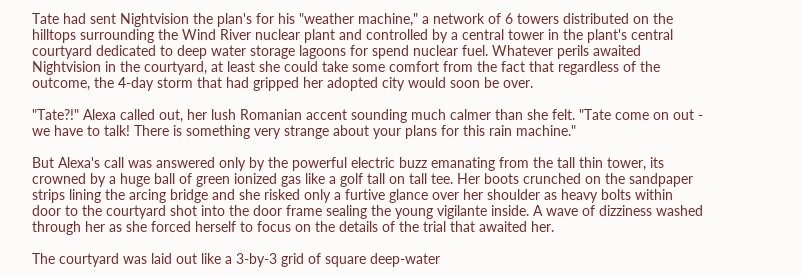Tate had sent Nightvision the plan's for his "weather machine," a network of 6 towers distributed on the hilltops surrounding the Wind River nuclear plant and controlled by a central tower in the plant's central courtyard dedicated to deep water storage lagoons for spend nuclear fuel. Whatever perils awaited Nightvision in the courtyard, at least she could take some comfort from the fact that regardless of the outcome, the 4-day storm that had gripped her adopted city would soon be over.

"Tate?!" Alexa called out, her lush Romanian accent sounding much calmer than she felt. "Tate come on out - we have to talk! There is something very strange about your plans for this rain machine."

But Alexa's call was answered only by the powerful electric buzz emanating from the tall thin tower, its crowned by a huge ball of green ionized gas like a golf tall on tall tee. Her boots crunched on the sandpaper strips lining the arcing bridge and she risked only a furtive glance over her shoulder as heavy bolts within door to the courtyard shot into the door frame sealing the young vigilante inside. A wave of dizziness washed through her as she forced herself to focus on the details of the trial that awaited her.

The courtyard was laid out like a 3-by-3 grid of square deep-water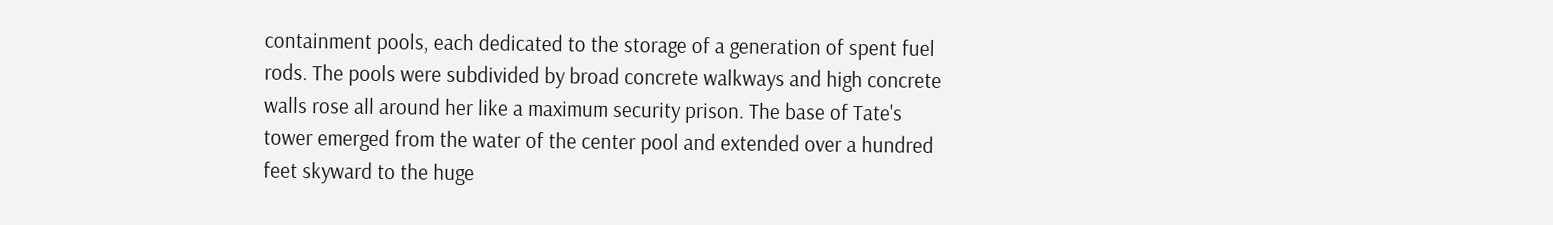containment pools, each dedicated to the storage of a generation of spent fuel rods. The pools were subdivided by broad concrete walkways and high concrete walls rose all around her like a maximum security prison. The base of Tate's tower emerged from the water of the center pool and extended over a hundred feet skyward to the huge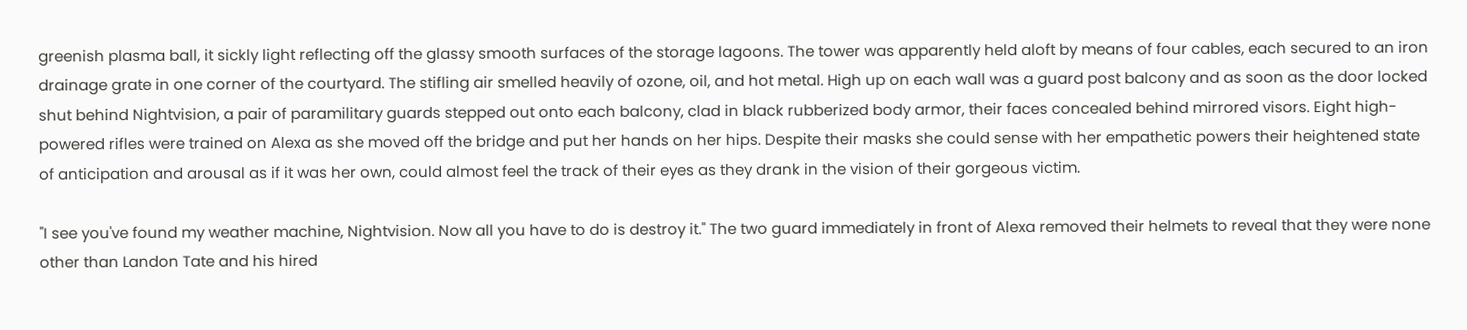greenish plasma ball, it sickly light reflecting off the glassy smooth surfaces of the storage lagoons. The tower was apparently held aloft by means of four cables, each secured to an iron drainage grate in one corner of the courtyard. The stifling air smelled heavily of ozone, oil, and hot metal. High up on each wall was a guard post balcony and as soon as the door locked shut behind Nightvision, a pair of paramilitary guards stepped out onto each balcony, clad in black rubberized body armor, their faces concealed behind mirrored visors. Eight high-powered rifles were trained on Alexa as she moved off the bridge and put her hands on her hips. Despite their masks she could sense with her empathetic powers their heightened state of anticipation and arousal as if it was her own, could almost feel the track of their eyes as they drank in the vision of their gorgeous victim.

"I see you've found my weather machine, Nightvision. Now all you have to do is destroy it." The two guard immediately in front of Alexa removed their helmets to reveal that they were none other than Landon Tate and his hired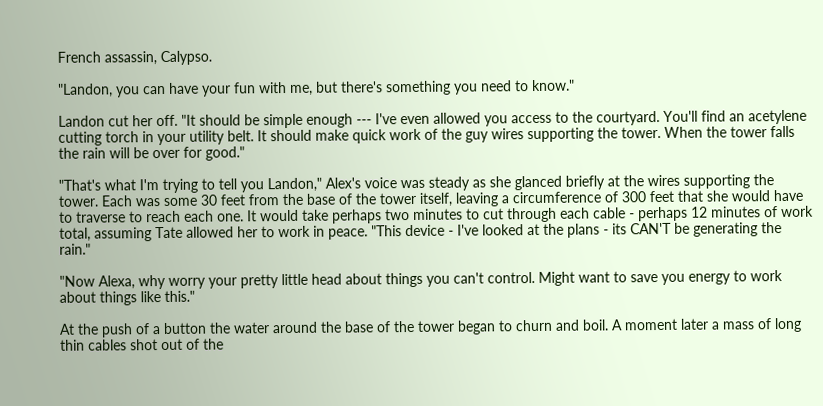French assassin, Calypso.

"Landon, you can have your fun with me, but there's something you need to know."

Landon cut her off. "It should be simple enough --- I've even allowed you access to the courtyard. You'll find an acetylene cutting torch in your utility belt. It should make quick work of the guy wires supporting the tower. When the tower falls the rain will be over for good."

"That's what I'm trying to tell you Landon," Alex's voice was steady as she glanced briefly at the wires supporting the tower. Each was some 30 feet from the base of the tower itself, leaving a circumference of 300 feet that she would have to traverse to reach each one. It would take perhaps two minutes to cut through each cable - perhaps 12 minutes of work total, assuming Tate allowed her to work in peace. "This device - I've looked at the plans - its CAN'T be generating the rain."

"Now Alexa, why worry your pretty little head about things you can't control. Might want to save you energy to work about things like this."

At the push of a button the water around the base of the tower began to churn and boil. A moment later a mass of long thin cables shot out of the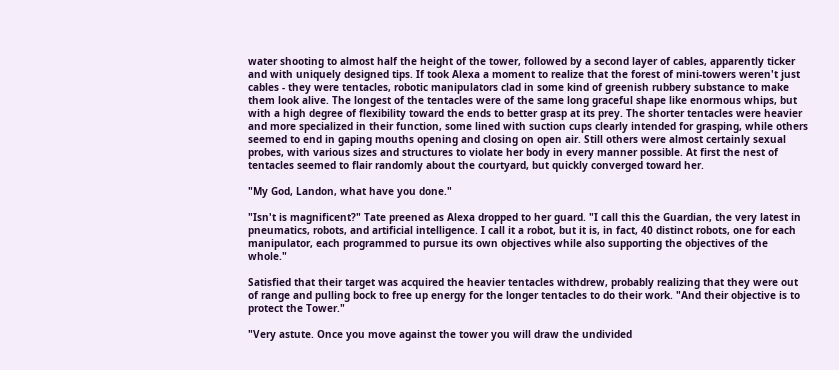water shooting to almost half the height of the tower, followed by a second layer of cables, apparently ticker and with uniquely designed tips. If took Alexa a moment to realize that the forest of mini-towers weren't just cables - they were tentacles, robotic manipulators clad in some kind of greenish rubbery substance to make them look alive. The longest of the tentacles were of the same long graceful shape like enormous whips, but with a high degree of flexibility toward the ends to better grasp at its prey. The shorter tentacles were heavier and more specialized in their function, some lined with suction cups clearly intended for grasping, while others seemed to end in gaping mouths opening and closing on open air. Still others were almost certainly sexual probes, with various sizes and structures to violate her body in every manner possible. At first the nest of tentacles seemed to flair randomly about the courtyard, but quickly converged toward her.

"My God, Landon, what have you done."

"Isn't is magnificent?" Tate preened as Alexa dropped to her guard. "I call this the Guardian, the very latest in pneumatics, robots, and artificial intelligence. I call it a robot, but it is, in fact, 40 distinct robots, one for each manipulator, each programmed to pursue its own objectives while also supporting the objectives of the whole."

Satisfied that their target was acquired the heavier tentacles withdrew, probably realizing that they were out of range and pulling bock to free up energy for the longer tentacles to do their work. "And their objective is to protect the Tower."

"Very astute. Once you move against the tower you will draw the undivided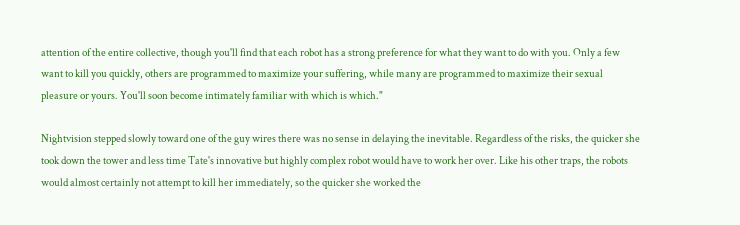attention of the entire collective, though you'll find that each robot has a strong preference for what they want to do with you. Only a few want to kill you quickly, others are programmed to maximize your suffering, while many are programmed to maximize their sexual pleasure or yours. You'll soon become intimately familiar with which is which."

Nightvision stepped slowly toward one of the guy wires there was no sense in delaying the inevitable. Regardless of the risks, the quicker she took down the tower and less time Tate's innovative but highly complex robot would have to work her over. Like his other traps, the robots would almost certainly not attempt to kill her immediately, so the quicker she worked the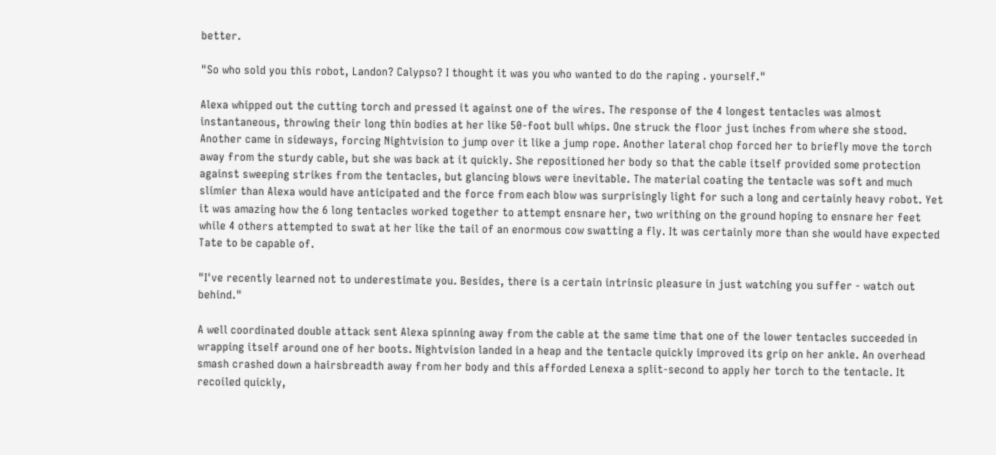better.

"So who sold you this robot, Landon? Calypso? I thought it was you who wanted to do the raping . yourself."

Alexa whipped out the cutting torch and pressed it against one of the wires. The response of the 4 longest tentacles was almost instantaneous, throwing their long thin bodies at her like 50-foot bull whips. One struck the floor just inches from where she stood. Another came in sideways, forcing Nightvision to jump over it like a jump rope. Another lateral chop forced her to briefly move the torch away from the sturdy cable, but she was back at it quickly. She repositioned her body so that the cable itself provided some protection against sweeping strikes from the tentacles, but glancing blows were inevitable. The material coating the tentacle was soft and much slimier than Alexa would have anticipated and the force from each blow was surprisingly light for such a long and certainly heavy robot. Yet it was amazing how the 6 long tentacles worked together to attempt ensnare her, two writhing on the ground hoping to ensnare her feet while 4 others attempted to swat at her like the tail of an enormous cow swatting a fly. It was certainly more than she would have expected Tate to be capable of.

"I've recently learned not to underestimate you. Besides, there is a certain intrinsic pleasure in just watching you suffer - watch out behind."

A well coordinated double attack sent Alexa spinning away from the cable at the same time that one of the lower tentacles succeeded in wrapping itself around one of her boots. Nightvision landed in a heap and the tentacle quickly improved its grip on her ankle. An overhead smash crashed down a hairsbreadth away from her body and this afforded Lenexa a split-second to apply her torch to the tentacle. It recoiled quickly,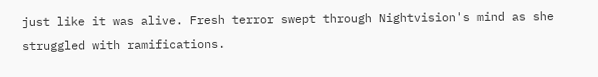just like it was alive. Fresh terror swept through Nightvision's mind as she struggled with ramifications.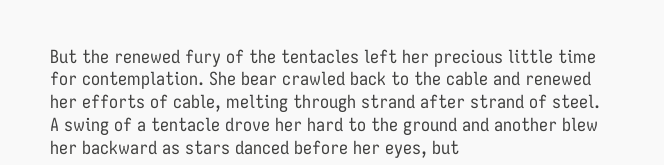But the renewed fury of the tentacles left her precious little time for contemplation. She bear crawled back to the cable and renewed her efforts of cable, melting through strand after strand of steel. A swing of a tentacle drove her hard to the ground and another blew her backward as stars danced before her eyes, but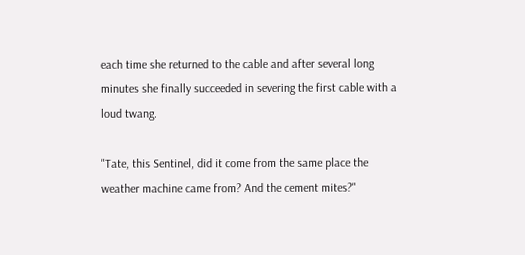each time she returned to the cable and after several long minutes she finally succeeded in severing the first cable with a loud twang.

"Tate, this Sentinel, did it come from the same place the weather machine came from? And the cement mites?"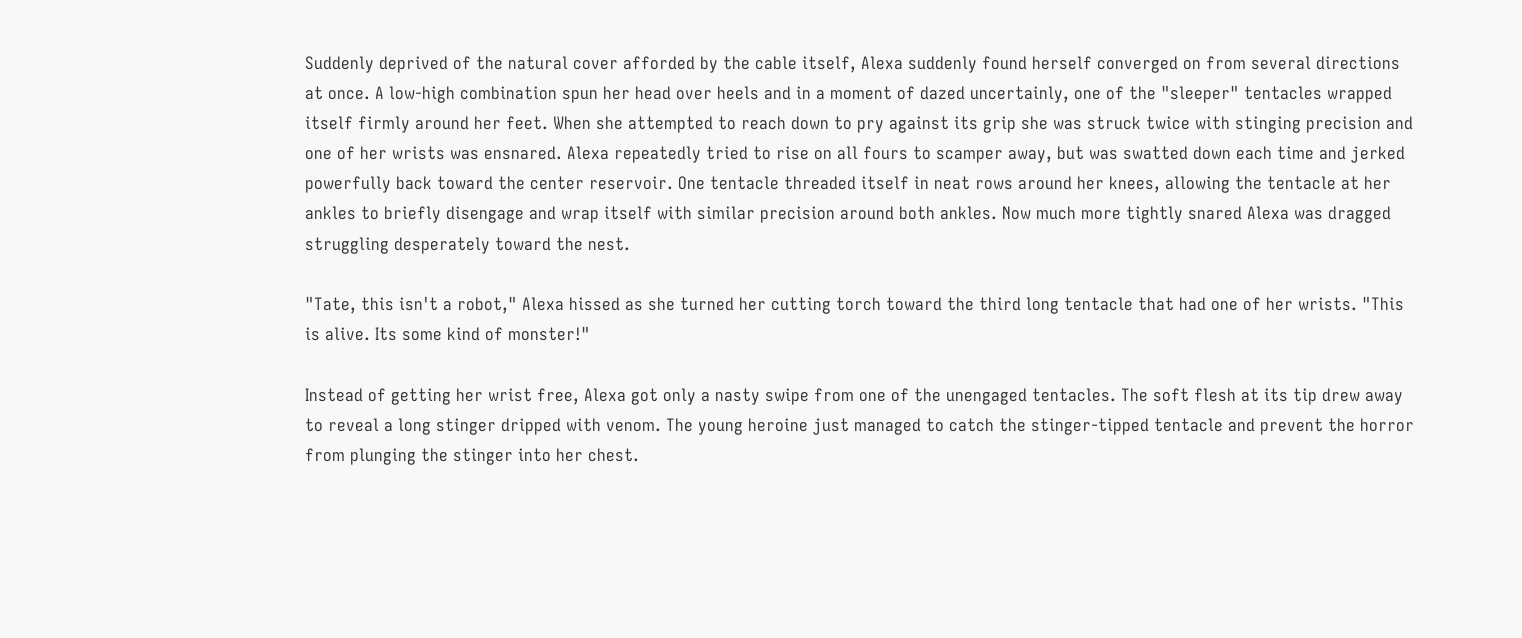Suddenly deprived of the natural cover afforded by the cable itself, Alexa suddenly found herself converged on from several directions at once. A low-high combination spun her head over heels and in a moment of dazed uncertainly, one of the "sleeper" tentacles wrapped itself firmly around her feet. When she attempted to reach down to pry against its grip she was struck twice with stinging precision and one of her wrists was ensnared. Alexa repeatedly tried to rise on all fours to scamper away, but was swatted down each time and jerked powerfully back toward the center reservoir. One tentacle threaded itself in neat rows around her knees, allowing the tentacle at her ankles to briefly disengage and wrap itself with similar precision around both ankles. Now much more tightly snared Alexa was dragged struggling desperately toward the nest.

"Tate, this isn't a robot," Alexa hissed as she turned her cutting torch toward the third long tentacle that had one of her wrists. "This is alive. Its some kind of monster!"

Instead of getting her wrist free, Alexa got only a nasty swipe from one of the unengaged tentacles. The soft flesh at its tip drew away to reveal a long stinger dripped with venom. The young heroine just managed to catch the stinger-tipped tentacle and prevent the horror from plunging the stinger into her chest.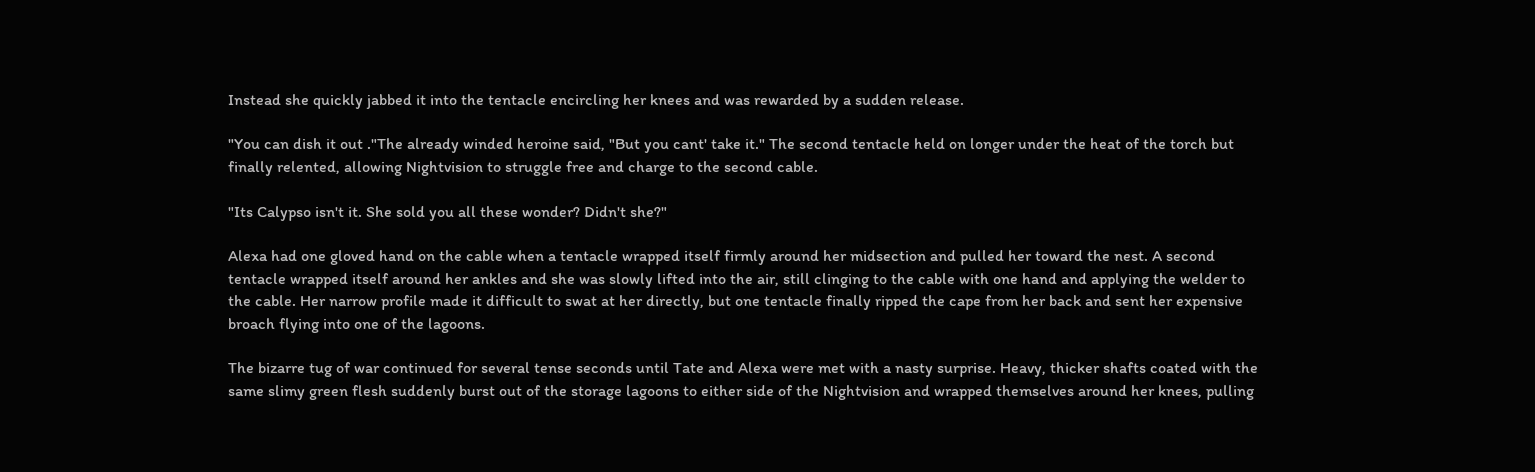Instead she quickly jabbed it into the tentacle encircling her knees and was rewarded by a sudden release.

"You can dish it out ."The already winded heroine said, "But you cant' take it." The second tentacle held on longer under the heat of the torch but finally relented, allowing Nightvision to struggle free and charge to the second cable.

"Its Calypso isn't it. She sold you all these wonder? Didn't she?"

Alexa had one gloved hand on the cable when a tentacle wrapped itself firmly around her midsection and pulled her toward the nest. A second tentacle wrapped itself around her ankles and she was slowly lifted into the air, still clinging to the cable with one hand and applying the welder to the cable. Her narrow profile made it difficult to swat at her directly, but one tentacle finally ripped the cape from her back and sent her expensive broach flying into one of the lagoons.

The bizarre tug of war continued for several tense seconds until Tate and Alexa were met with a nasty surprise. Heavy, thicker shafts coated with the same slimy green flesh suddenly burst out of the storage lagoons to either side of the Nightvision and wrapped themselves around her knees, pulling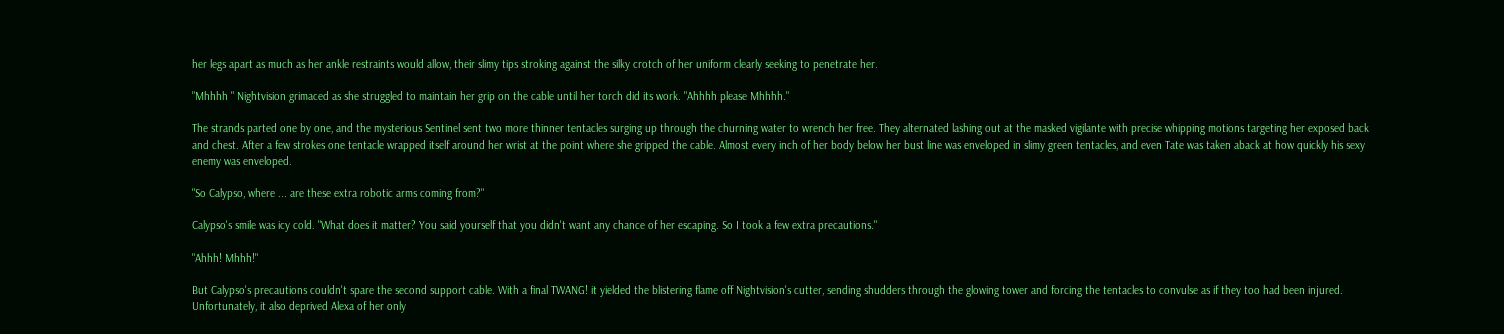her legs apart as much as her ankle restraints would allow, their slimy tips stroking against the silky crotch of her uniform clearly seeking to penetrate her.

"Mhhhh " Nightvision grimaced as she struggled to maintain her grip on the cable until her torch did its work. "Ahhhh please Mhhhh."

The strands parted one by one, and the mysterious Sentinel sent two more thinner tentacles surging up through the churning water to wrench her free. They alternated lashing out at the masked vigilante with precise whipping motions targeting her exposed back and chest. After a few strokes one tentacle wrapped itself around her wrist at the point where she gripped the cable. Almost every inch of her body below her bust line was enveloped in slimy green tentacles, and even Tate was taken aback at how quickly his sexy enemy was enveloped.

"So Calypso, where ... are these extra robotic arms coming from?"

Calypso's smile was icy cold. "What does it matter? You said yourself that you didn't want any chance of her escaping. So I took a few extra precautions."

"Ahhh! Mhhh!"

But Calypso's precautions couldn't spare the second support cable. With a final TWANG! it yielded the blistering flame off Nightvision's cutter, sending shudders through the glowing tower and forcing the tentacles to convulse as if they too had been injured. Unfortunately, it also deprived Alexa of her only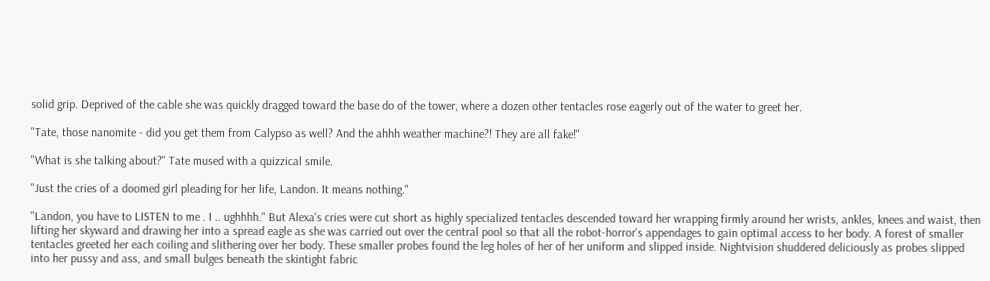solid grip. Deprived of the cable she was quickly dragged toward the base do of the tower, where a dozen other tentacles rose eagerly out of the water to greet her.

"Tate, those nanomite - did you get them from Calypso as well? And the ahhh weather machine?! They are all fake!"

"What is she talking about?" Tate mused with a quizzical smile.

"Just the cries of a doomed girl pleading for her life, Landon. It means nothing."

"Landon, you have to LISTEN to me . I .. ughhhh." But Alexa's cries were cut short as highly specialized tentacles descended toward her wrapping firmly around her wrists, ankles, knees and waist, then lifting her skyward and drawing her into a spread eagle as she was carried out over the central pool so that all the robot-horror's appendages to gain optimal access to her body. A forest of smaller tentacles greeted her each coiling and slithering over her body. These smaller probes found the leg holes of her of her uniform and slipped inside. Nightvision shuddered deliciously as probes slipped into her pussy and ass, and small bulges beneath the skintight fabric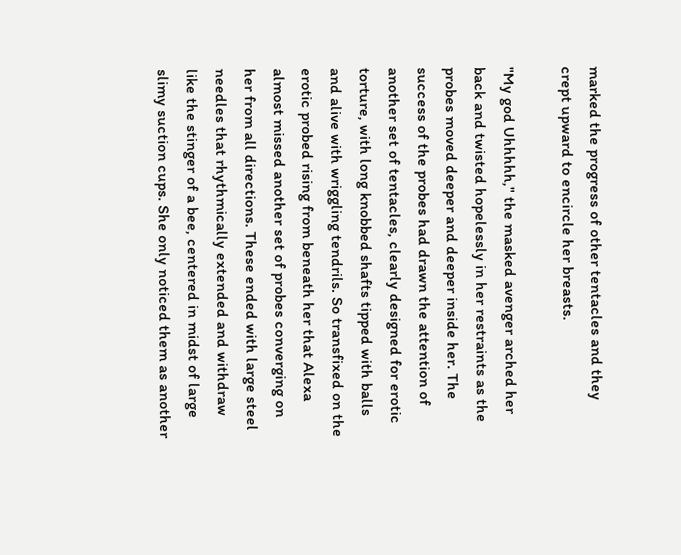marked the progress of other tentacles and they crept upward to encircle her breasts.

"My god Uhhhhh," the masked avenger arched her back and twisted hopelessly in her restraints as the probes moved deeper and deeper inside her. The success of the probes had drawn the attention of another set of tentacles, clearly designed for erotic torture, with long knobbed shafts tipped with balls and alive with wriggling tendrils. So transfixed on the erotic probed rising from beneath her that Alexa almost missed another set of probes converging on her from all directions. These ended with large steel needles that rhythmically extended and withdraw like the stinger of a bee, centered in midst of large slimy suction cups. She only noticed them as another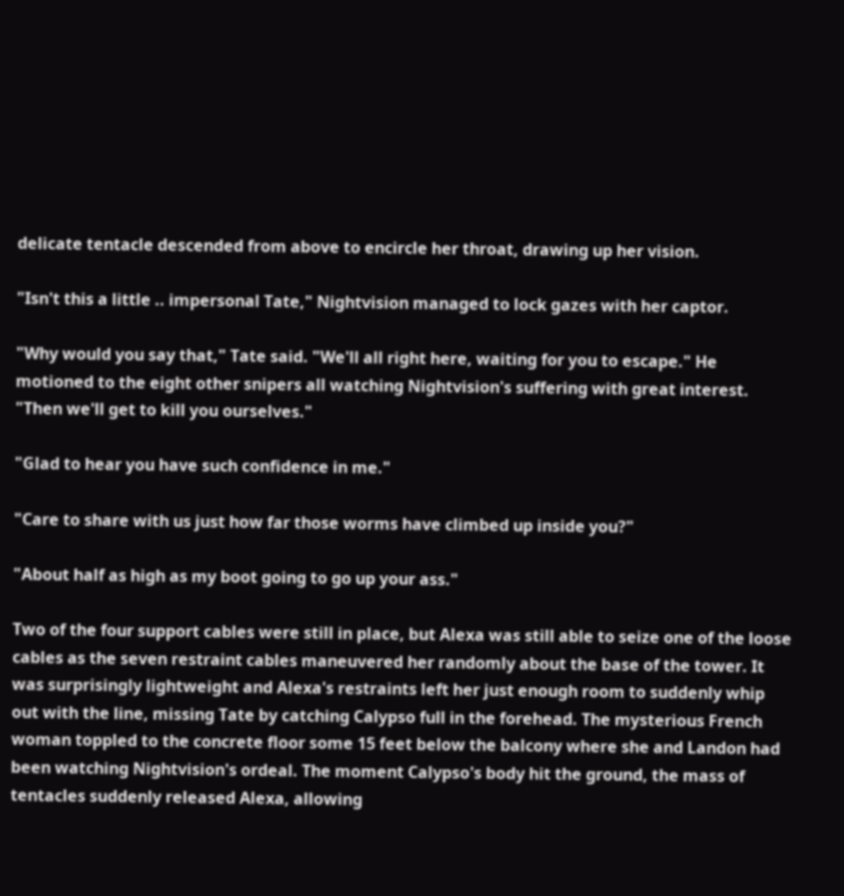delicate tentacle descended from above to encircle her throat, drawing up her vision.

"Isn't this a little .. impersonal Tate," Nightvision managed to lock gazes with her captor.

"Why would you say that," Tate said. "We'll all right here, waiting for you to escape." He motioned to the eight other snipers all watching Nightvision's suffering with great interest. "Then we'll get to kill you ourselves."

"Glad to hear you have such confidence in me."

"Care to share with us just how far those worms have climbed up inside you?"

"About half as high as my boot going to go up your ass."

Two of the four support cables were still in place, but Alexa was still able to seize one of the loose cables as the seven restraint cables maneuvered her randomly about the base of the tower. It was surprisingly lightweight and Alexa's restraints left her just enough room to suddenly whip out with the line, missing Tate by catching Calypso full in the forehead. The mysterious French woman toppled to the concrete floor some 15 feet below the balcony where she and Landon had been watching Nightvision's ordeal. The moment Calypso's body hit the ground, the mass of tentacles suddenly released Alexa, allowing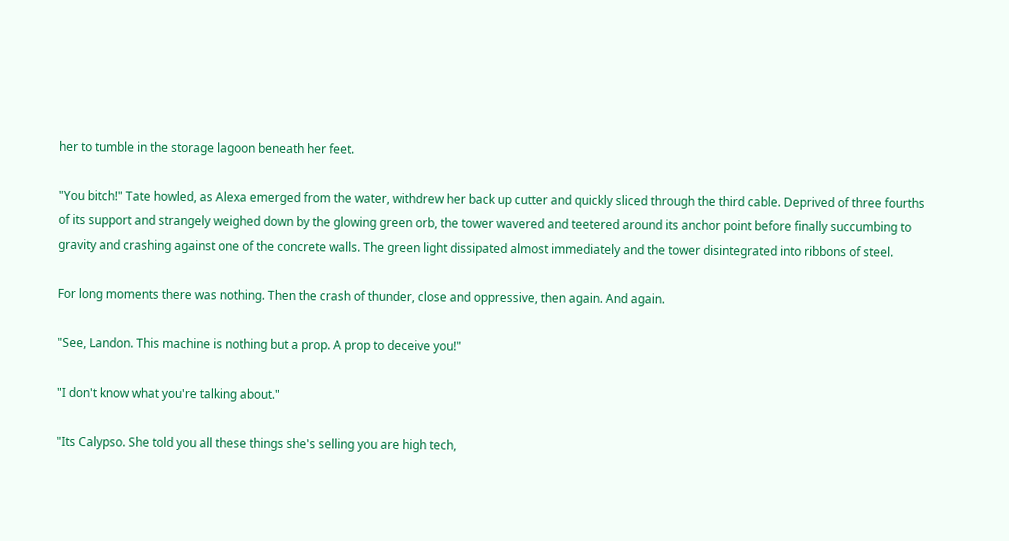her to tumble in the storage lagoon beneath her feet.

"You bitch!" Tate howled, as Alexa emerged from the water, withdrew her back up cutter and quickly sliced through the third cable. Deprived of three fourths of its support and strangely weighed down by the glowing green orb, the tower wavered and teetered around its anchor point before finally succumbing to gravity and crashing against one of the concrete walls. The green light dissipated almost immediately and the tower disintegrated into ribbons of steel.

For long moments there was nothing. Then the crash of thunder, close and oppressive, then again. And again.

"See, Landon. This machine is nothing but a prop. A prop to deceive you!"

"I don't know what you're talking about."

"Its Calypso. She told you all these things she's selling you are high tech,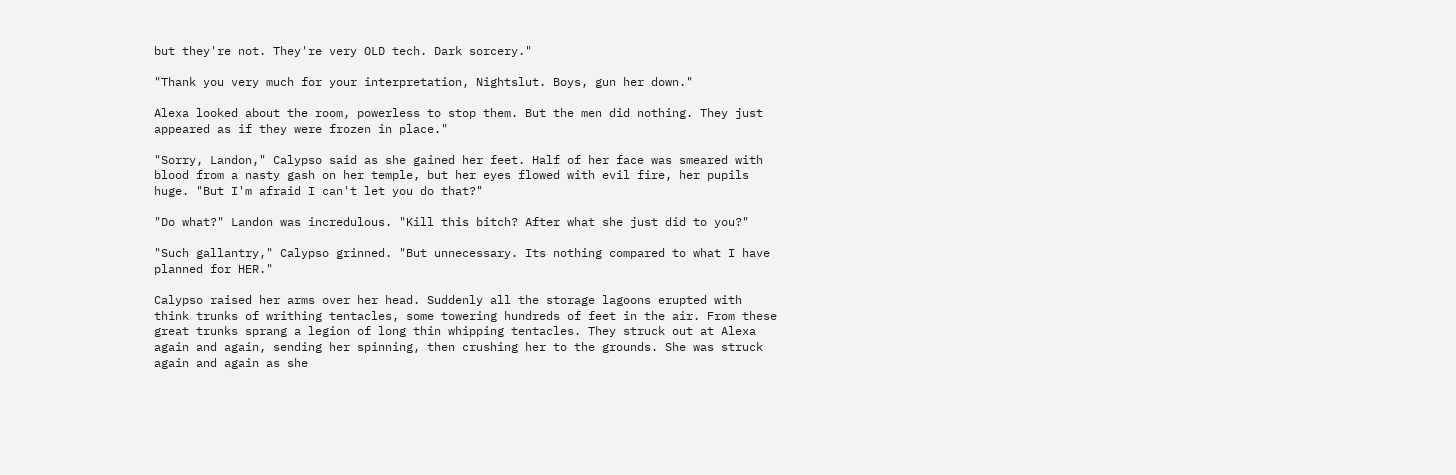but they're not. They're very OLD tech. Dark sorcery."

"Thank you very much for your interpretation, Nightslut. Boys, gun her down."

Alexa looked about the room, powerless to stop them. But the men did nothing. They just appeared as if they were frozen in place."

"Sorry, Landon," Calypso said as she gained her feet. Half of her face was smeared with blood from a nasty gash on her temple, but her eyes flowed with evil fire, her pupils huge. "But I'm afraid I can't let you do that?"

"Do what?" Landon was incredulous. "Kill this bitch? After what she just did to you?"

"Such gallantry," Calypso grinned. "But unnecessary. Its nothing compared to what I have planned for HER."

Calypso raised her arms over her head. Suddenly all the storage lagoons erupted with think trunks of writhing tentacles, some towering hundreds of feet in the air. From these great trunks sprang a legion of long thin whipping tentacles. They struck out at Alexa again and again, sending her spinning, then crushing her to the grounds. She was struck again and again as she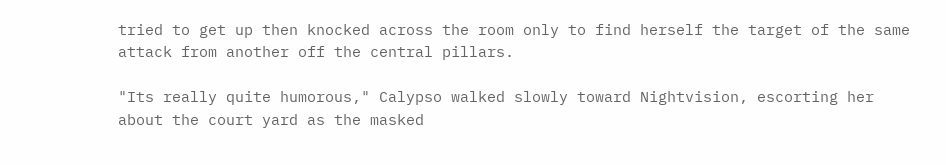tried to get up then knocked across the room only to find herself the target of the same attack from another off the central pillars.

"Its really quite humorous," Calypso walked slowly toward Nightvision, escorting her about the court yard as the masked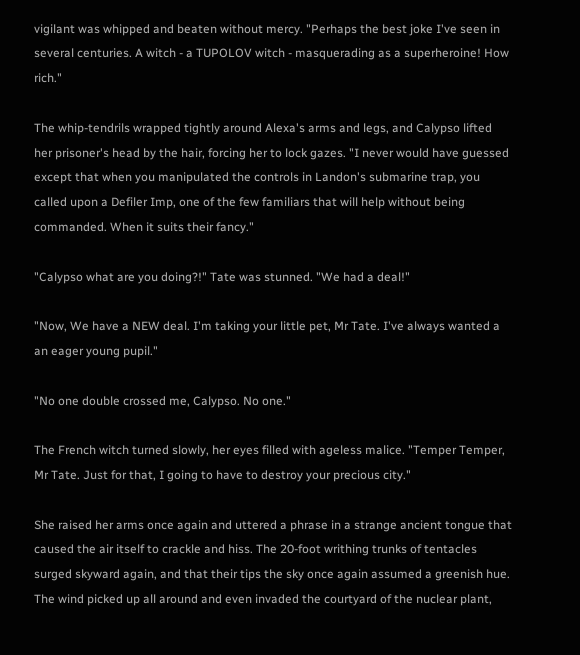vigilant was whipped and beaten without mercy. "Perhaps the best joke I've seen in several centuries. A witch - a TUPOLOV witch - masquerading as a superheroine! How rich."

The whip-tendrils wrapped tightly around Alexa's arms and legs, and Calypso lifted her prisoner's head by the hair, forcing her to lock gazes. "I never would have guessed except that when you manipulated the controls in Landon's submarine trap, you called upon a Defiler Imp, one of the few familiars that will help without being commanded. When it suits their fancy."

"Calypso what are you doing?!" Tate was stunned. "We had a deal!"

"Now, We have a NEW deal. I'm taking your little pet, Mr Tate. I've always wanted a an eager young pupil."

"No one double crossed me, Calypso. No one."

The French witch turned slowly, her eyes filled with ageless malice. "Temper Temper, Mr Tate. Just for that, I going to have to destroy your precious city."

She raised her arms once again and uttered a phrase in a strange ancient tongue that caused the air itself to crackle and hiss. The 20-foot writhing trunks of tentacles surged skyward again, and that their tips the sky once again assumed a greenish hue. The wind picked up all around and even invaded the courtyard of the nuclear plant,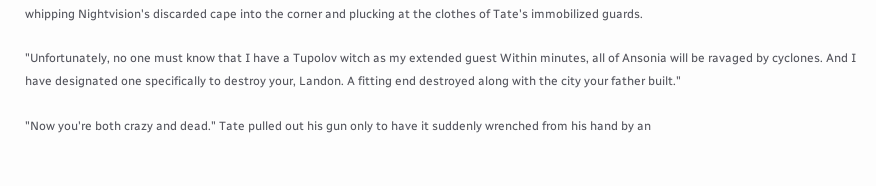whipping Nightvision's discarded cape into the corner and plucking at the clothes of Tate's immobilized guards.

"Unfortunately, no one must know that I have a Tupolov witch as my extended guest Within minutes, all of Ansonia will be ravaged by cyclones. And I have designated one specifically to destroy your, Landon. A fitting end destroyed along with the city your father built."

"Now you're both crazy and dead." Tate pulled out his gun only to have it suddenly wrenched from his hand by an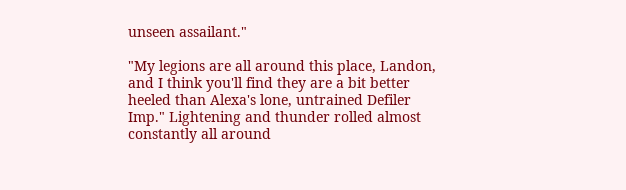unseen assailant."

"My legions are all around this place, Landon, and I think you'll find they are a bit better heeled than Alexa's lone, untrained Defiler Imp." Lightening and thunder rolled almost constantly all around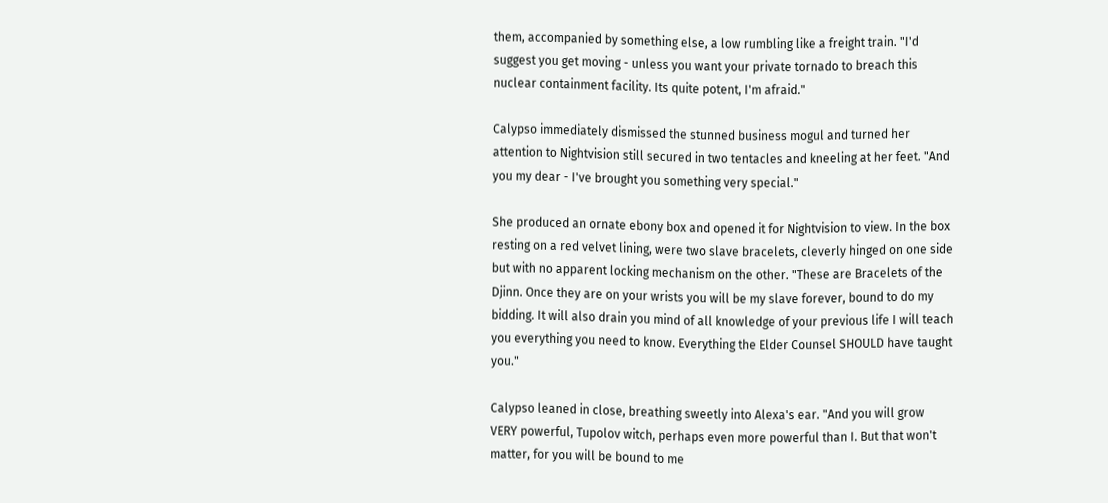them, accompanied by something else, a low rumbling like a freight train. "I'd suggest you get moving - unless you want your private tornado to breach this nuclear containment facility. Its quite potent, I'm afraid."

Calypso immediately dismissed the stunned business mogul and turned her attention to Nightvision still secured in two tentacles and kneeling at her feet. "And you my dear - I've brought you something very special."

She produced an ornate ebony box and opened it for Nightvision to view. In the box resting on a red velvet lining, were two slave bracelets, cleverly hinged on one side but with no apparent locking mechanism on the other. "These are Bracelets of the Djinn. Once they are on your wrists you will be my slave forever, bound to do my bidding. It will also drain you mind of all knowledge of your previous life I will teach you everything you need to know. Everything the Elder Counsel SHOULD have taught you."

Calypso leaned in close, breathing sweetly into Alexa's ear. "And you will grow VERY powerful, Tupolov witch, perhaps even more powerful than I. But that won't matter, for you will be bound to me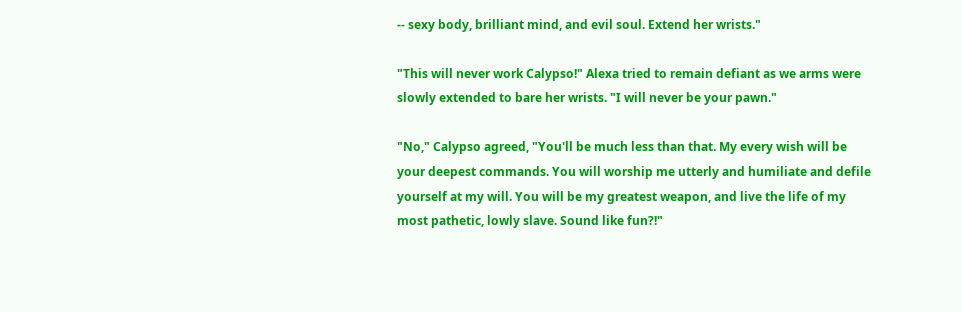-- sexy body, brilliant mind, and evil soul. Extend her wrists."

"This will never work Calypso!" Alexa tried to remain defiant as we arms were slowly extended to bare her wrists. "I will never be your pawn."

"No," Calypso agreed, "You'll be much less than that. My every wish will be your deepest commands. You will worship me utterly and humiliate and defile yourself at my will. You will be my greatest weapon, and live the life of my most pathetic, lowly slave. Sound like fun?!"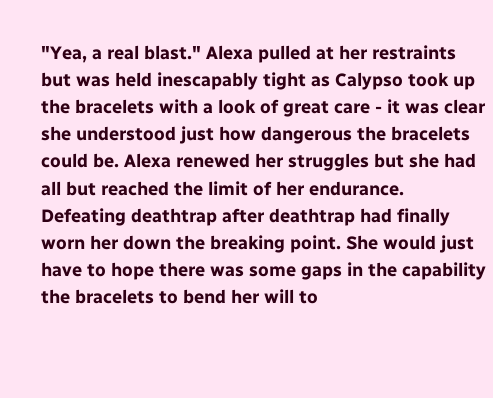"Yea, a real blast." Alexa pulled at her restraints but was held inescapably tight as Calypso took up the bracelets with a look of great care - it was clear she understood just how dangerous the bracelets could be. Alexa renewed her struggles but she had all but reached the limit of her endurance. Defeating deathtrap after deathtrap had finally worn her down the breaking point. She would just have to hope there was some gaps in the capability the bracelets to bend her will to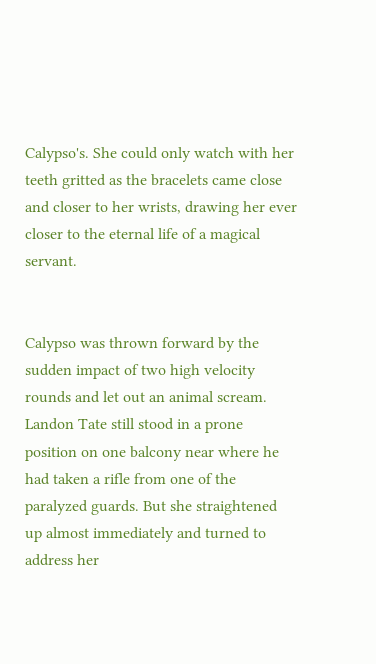Calypso's. She could only watch with her teeth gritted as the bracelets came close and closer to her wrists, drawing her ever closer to the eternal life of a magical servant.


Calypso was thrown forward by the sudden impact of two high velocity rounds and let out an animal scream. Landon Tate still stood in a prone position on one balcony near where he had taken a rifle from one of the paralyzed guards. But she straightened up almost immediately and turned to address her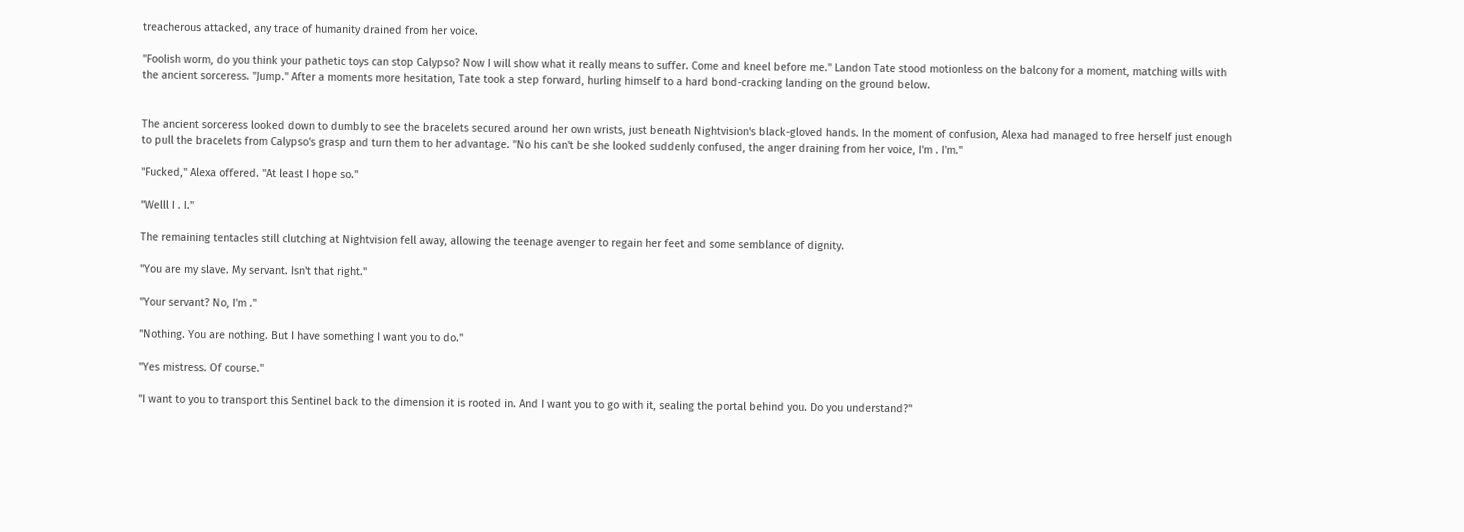treacherous attacked, any trace of humanity drained from her voice.

"Foolish worm, do you think your pathetic toys can stop Calypso? Now I will show what it really means to suffer. Come and kneel before me." Landon Tate stood motionless on the balcony for a moment, matching wills with the ancient sorceress. "Jump." After a moments more hesitation, Tate took a step forward, hurling himself to a hard bond-cracking landing on the ground below.


The ancient sorceress looked down to dumbly to see the bracelets secured around her own wrists, just beneath Nightvision's black-gloved hands. In the moment of confusion, Alexa had managed to free herself just enough to pull the bracelets from Calypso's grasp and turn them to her advantage. "No his can't be she looked suddenly confused, the anger draining from her voice, I'm . I'm."

"Fucked," Alexa offered. "At least I hope so."

"Welll I . I."

The remaining tentacles still clutching at Nightvision fell away, allowing the teenage avenger to regain her feet and some semblance of dignity.

"You are my slave. My servant. Isn't that right."

"Your servant? No, I'm ."

"Nothing. You are nothing. But I have something I want you to do."

"Yes mistress. Of course."

"I want to you to transport this Sentinel back to the dimension it is rooted in. And I want you to go with it, sealing the portal behind you. Do you understand?"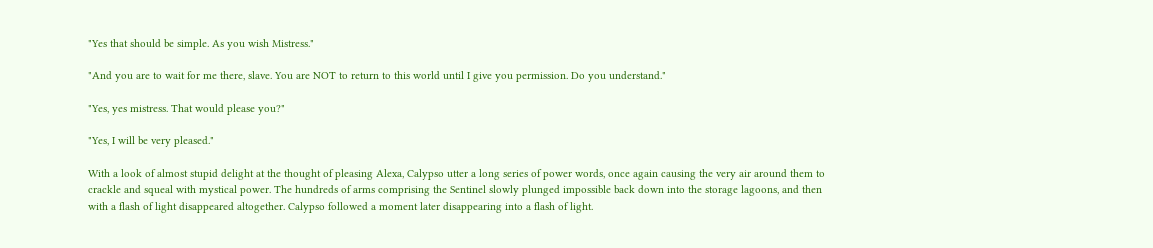"Yes that should be simple. As you wish Mistress."

"And you are to wait for me there, slave. You are NOT to return to this world until I give you permission. Do you understand."

"Yes, yes mistress. That would please you?"

"Yes, I will be very pleased."

With a look of almost stupid delight at the thought of pleasing Alexa, Calypso utter a long series of power words, once again causing the very air around them to crackle and squeal with mystical power. The hundreds of arms comprising the Sentinel slowly plunged impossible back down into the storage lagoons, and then with a flash of light disappeared altogether. Calypso followed a moment later disappearing into a flash of light.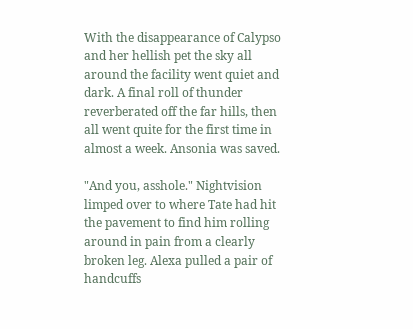With the disappearance of Calypso and her hellish pet the sky all around the facility went quiet and dark. A final roll of thunder reverberated off the far hills, then all went quite for the first time in almost a week. Ansonia was saved.

"And you, asshole." Nightvision limped over to where Tate had hit the pavement to find him rolling around in pain from a clearly broken leg. Alexa pulled a pair of handcuffs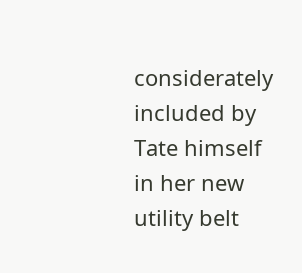considerately included by Tate himself in her new utility belt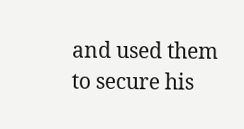and used them to secure his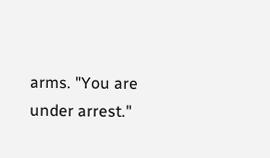arms. "You are under arrest."